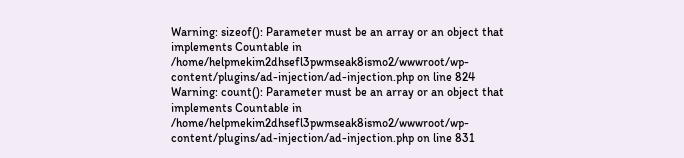Warning: sizeof(): Parameter must be an array or an object that implements Countable in /home/helpmekim2dhsefl3pwmseak8ismo2/wwwroot/wp-content/plugins/ad-injection/ad-injection.php on line 824 Warning: count(): Parameter must be an array or an object that implements Countable in /home/helpmekim2dhsefl3pwmseak8ismo2/wwwroot/wp-content/plugins/ad-injection/ad-injection.php on line 831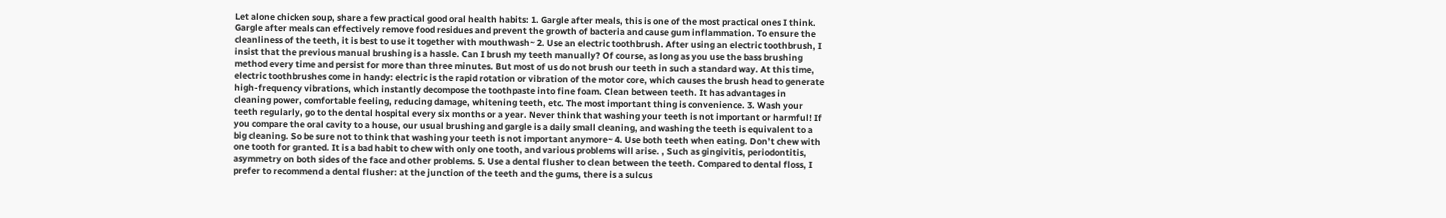Let alone chicken soup, share a few practical good oral health habits: 1. Gargle after meals, this is one of the most practical ones I think. Gargle after meals can effectively remove food residues and prevent the growth of bacteria and cause gum inflammation. To ensure the cleanliness of the teeth, it is best to use it together with mouthwash~ 2. Use an electric toothbrush. After using an electric toothbrush, I insist that the previous manual brushing is a hassle. Can I brush my teeth manually? Of course, as long as you use the bass brushing method every time and persist for more than three minutes. But most of us do not brush our teeth in such a standard way. At this time, electric toothbrushes come in handy: electric is the rapid rotation or vibration of the motor core, which causes the brush head to generate high-frequency vibrations, which instantly decompose the toothpaste into fine foam. Clean between teeth. It has advantages in cleaning power, comfortable feeling, reducing damage, whitening teeth, etc. The most important thing is convenience. 3. Wash your teeth regularly, go to the dental hospital every six months or a year. Never think that washing your teeth is not important or harmful! If you compare the oral cavity to a house, our usual brushing and gargle is a daily small cleaning, and washing the teeth is equivalent to a big cleaning. So be sure not to think that washing your teeth is not important anymore~ 4. Use both teeth when eating. Don’t chew with one tooth for granted. It is a bad habit to chew with only one tooth, and various problems will arise. , Such as gingivitis, periodontitis, asymmetry on both sides of the face and other problems. 5. Use a dental flusher to clean between the teeth. Compared to dental floss, I prefer to recommend a dental flusher: at the junction of the teeth and the gums, there is a sulcus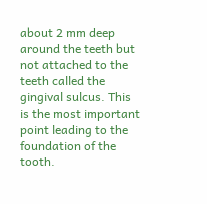about 2 mm deep around the teeth but not attached to the teeth called the gingival sulcus. This is the most important point leading to the foundation of the tooth.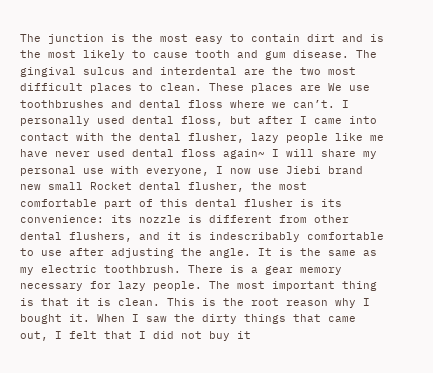The junction is the most easy to contain dirt and is the most likely to cause tooth and gum disease. The gingival sulcus and interdental are the two most difficult places to clean. These places are We use toothbrushes and dental floss where we can’t. I personally used dental floss, but after I came into contact with the dental flusher, lazy people like me have never used dental floss again~ I will share my personal use with everyone, I now use Jiebi brand new small Rocket dental flusher, the most comfortable part of this dental flusher is its convenience: its nozzle is different from other dental flushers, and it is indescribably comfortable to use after adjusting the angle. It is the same as my electric toothbrush. There is a gear memory necessary for lazy people. The most important thing is that it is clean. This is the root reason why I bought it. When I saw the dirty things that came out, I felt that I did not buy it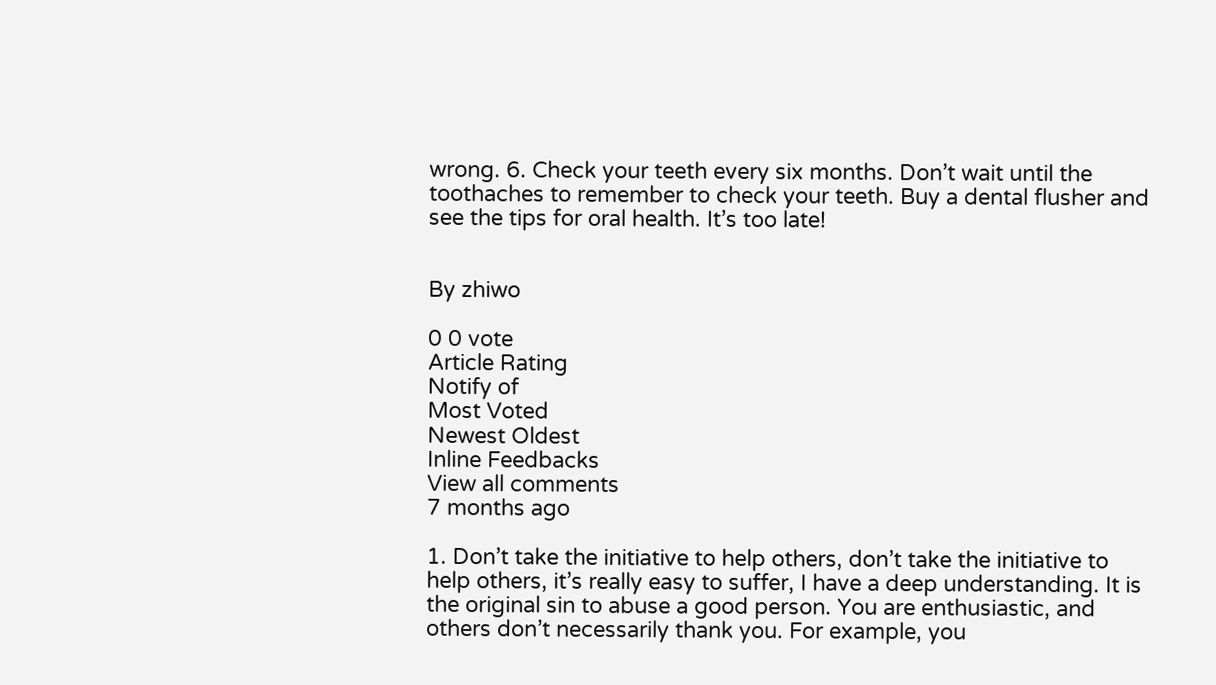wrong. 6. Check your teeth every six months. Don’t wait until the toothaches to remember to check your teeth. Buy a dental flusher and see the tips for oral health. It’s too late!


By zhiwo

0 0 vote
Article Rating
Notify of
Most Voted
Newest Oldest
Inline Feedbacks
View all comments
7 months ago

1. Don’t take the initiative to help others, don’t take the initiative to help others, it’s really easy to suffer, I have a deep understanding. It is the original sin to abuse a good person. You are enthusiastic, and others don’t necessarily thank you. For example, you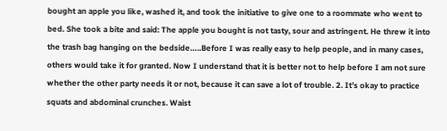bought an apple you like, washed it, and took the initiative to give one to a roommate who went to bed. She took a bite and said: The apple you bought is not tasty, sour and astringent. He threw it into the trash bag hanging on the bedside…..Before I was really easy to help people, and in many cases, others would take it for granted. Now I understand that it is better not to help before I am not sure whether the other party needs it or not, because it can save a lot of trouble. 2. It’s okay to practice squats and abdominal crunches. Waist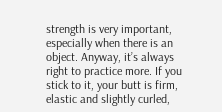strength is very important, especially when there is an object. Anyway, it’s always right to practice more. If you stick to it, your butt is firm, elastic and slightly curled,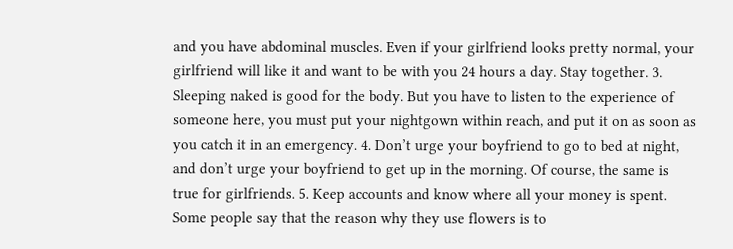and you have abdominal muscles. Even if your girlfriend looks pretty normal, your girlfriend will like it and want to be with you 24 hours a day. Stay together. 3. Sleeping naked is good for the body. But you have to listen to the experience of someone here, you must put your nightgown within reach, and put it on as soon as you catch it in an emergency. 4. Don’t urge your boyfriend to go to bed at night, and don’t urge your boyfriend to get up in the morning. Of course, the same is true for girlfriends. 5. Keep accounts and know where all your money is spent. Some people say that the reason why they use flowers is to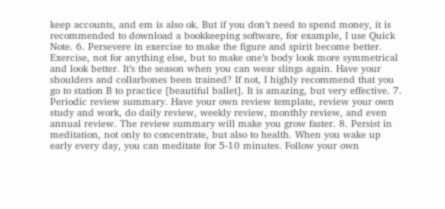keep accounts, and em is also ok. But if you don’t need to spend money, it is recommended to download a bookkeeping software, for example, I use Quick Note. 6. Persevere in exercise to make the figure and spirit become better. Exercise, not for anything else, but to make one’s body look more symmetrical and look better. It’s the season when you can wear slings again. Have your shoulders and collarbones been trained? If not, I highly recommend that you go to station B to practice [beautiful ballet]. It is amazing, but very effective. 7. Periodic review summary. Have your own review template, review your own study and work, do daily review, weekly review, monthly review, and even annual review. The review summary will make you grow faster. 8. Persist in meditation, not only to concentrate, but also to health. When you wake up early every day, you can meditate for 5-10 minutes. Follow your own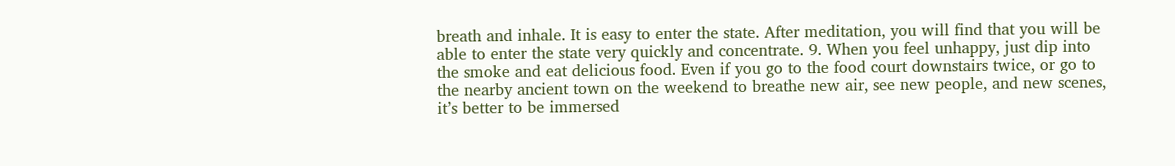breath and inhale. It is easy to enter the state. After meditation, you will find that you will be able to enter the state very quickly and concentrate. 9. When you feel unhappy, just dip into the smoke and eat delicious food. Even if you go to the food court downstairs twice, or go to the nearby ancient town on the weekend to breathe new air, see new people, and new scenes, it’s better to be immersed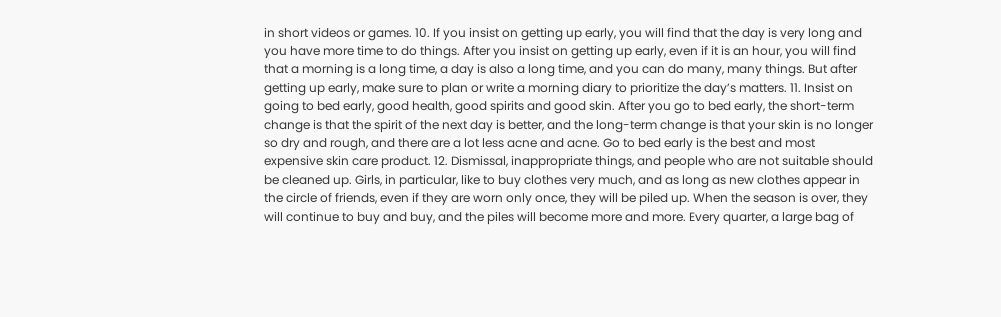in short videos or games. 10. If you insist on getting up early, you will find that the day is very long and you have more time to do things. After you insist on getting up early, even if it is an hour, you will find that a morning is a long time, a day is also a long time, and you can do many, many things. But after getting up early, make sure to plan or write a morning diary to prioritize the day’s matters. 11. Insist on going to bed early, good health, good spirits and good skin. After you go to bed early, the short-term change is that the spirit of the next day is better, and the long-term change is that your skin is no longer so dry and rough, and there are a lot less acne and acne. Go to bed early is the best and most expensive skin care product. 12. Dismissal, inappropriate things, and people who are not suitable should be cleaned up. Girls, in particular, like to buy clothes very much, and as long as new clothes appear in the circle of friends, even if they are worn only once, they will be piled up. When the season is over, they will continue to buy and buy, and the piles will become more and more. Every quarter, a large bag of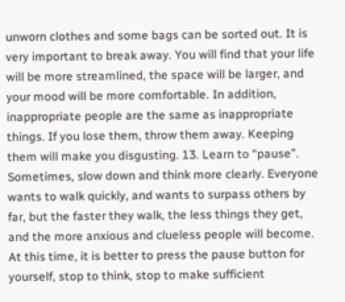unworn clothes and some bags can be sorted out. It is very important to break away. You will find that your life will be more streamlined, the space will be larger, and your mood will be more comfortable. In addition, inappropriate people are the same as inappropriate things. If you lose them, throw them away. Keeping them will make you disgusting. 13. Learn to “pause”. Sometimes, slow down and think more clearly. Everyone wants to walk quickly, and wants to surpass others by far, but the faster they walk, the less things they get, and the more anxious and clueless people will become. At this time, it is better to press the pause button for yourself, stop to think, stop to make sufficient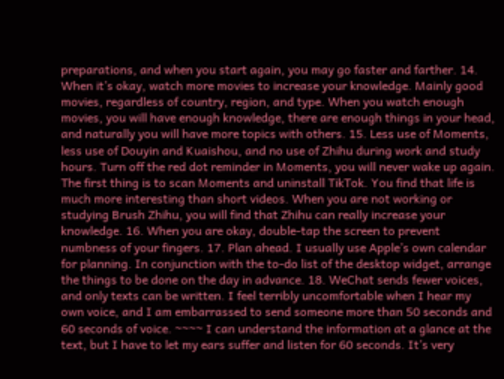preparations, and when you start again, you may go faster and farther. 14. When it’s okay, watch more movies to increase your knowledge. Mainly good movies, regardless of country, region, and type. When you watch enough movies, you will have enough knowledge, there are enough things in your head, and naturally you will have more topics with others. 15. Less use of Moments, less use of Douyin and Kuaishou, and no use of Zhihu during work and study hours. Turn off the red dot reminder in Moments, you will never wake up again. The first thing is to scan Moments and uninstall TikTok. You find that life is much more interesting than short videos. When you are not working or studying Brush Zhihu, you will find that Zhihu can really increase your knowledge. 16. When you are okay, double-tap the screen to prevent numbness of your fingers. 17. Plan ahead. I usually use Apple’s own calendar for planning. In conjunction with the to-do list of the desktop widget, arrange the things to be done on the day in advance. 18. WeChat sends fewer voices, and only texts can be written. I feel terribly uncomfortable when I hear my own voice, and I am embarrassed to send someone more than 50 seconds and 60 seconds of voice. ~~~~ I can understand the information at a glance at the text, but I have to let my ears suffer and listen for 60 seconds. It’s very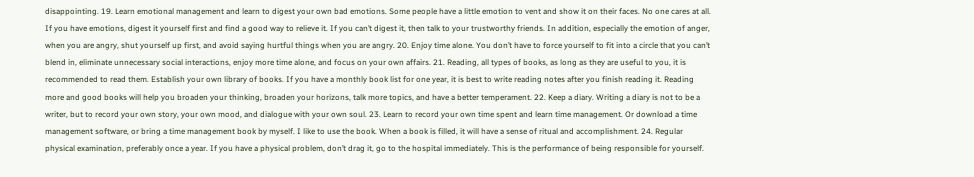disappointing. 19. Learn emotional management and learn to digest your own bad emotions. Some people have a little emotion to vent and show it on their faces. No one cares at all. If you have emotions, digest it yourself first and find a good way to relieve it. If you can’t digest it, then talk to your trustworthy friends. In addition, especially the emotion of anger, when you are angry, shut yourself up first, and avoid saying hurtful things when you are angry. 20. Enjoy time alone. You don’t have to force yourself to fit into a circle that you can’t blend in, eliminate unnecessary social interactions, enjoy more time alone, and focus on your own affairs. 21. Reading, all types of books, as long as they are useful to you, it is recommended to read them. Establish your own library of books. If you have a monthly book list for one year, it is best to write reading notes after you finish reading it. Reading more and good books will help you broaden your thinking, broaden your horizons, talk more topics, and have a better temperament. 22. Keep a diary. Writing a diary is not to be a writer, but to record your own story, your own mood, and dialogue with your own soul. 23. Learn to record your own time spent and learn time management. Or download a time management software, or bring a time management book by myself. I like to use the book. When a book is filled, it will have a sense of ritual and accomplishment. 24. Regular physical examination, preferably once a year. If you have a physical problem, don’t drag it, go to the hospital immediately. This is the performance of being responsible for yourself.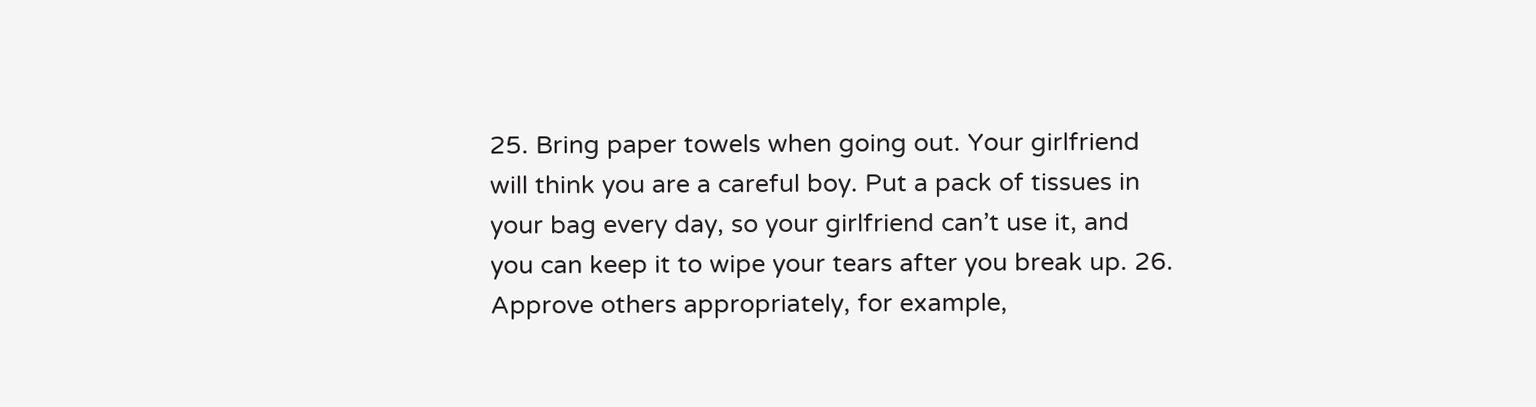25. Bring paper towels when going out. Your girlfriend will think you are a careful boy. Put a pack of tissues in your bag every day, so your girlfriend can’t use it, and you can keep it to wipe your tears after you break up. 26. Approve others appropriately, for example,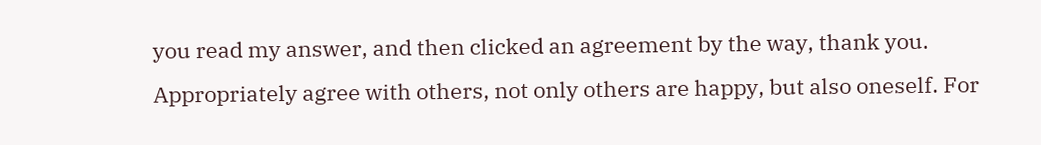you read my answer, and then clicked an agreement by the way, thank you. Appropriately agree with others, not only others are happy, but also oneself. For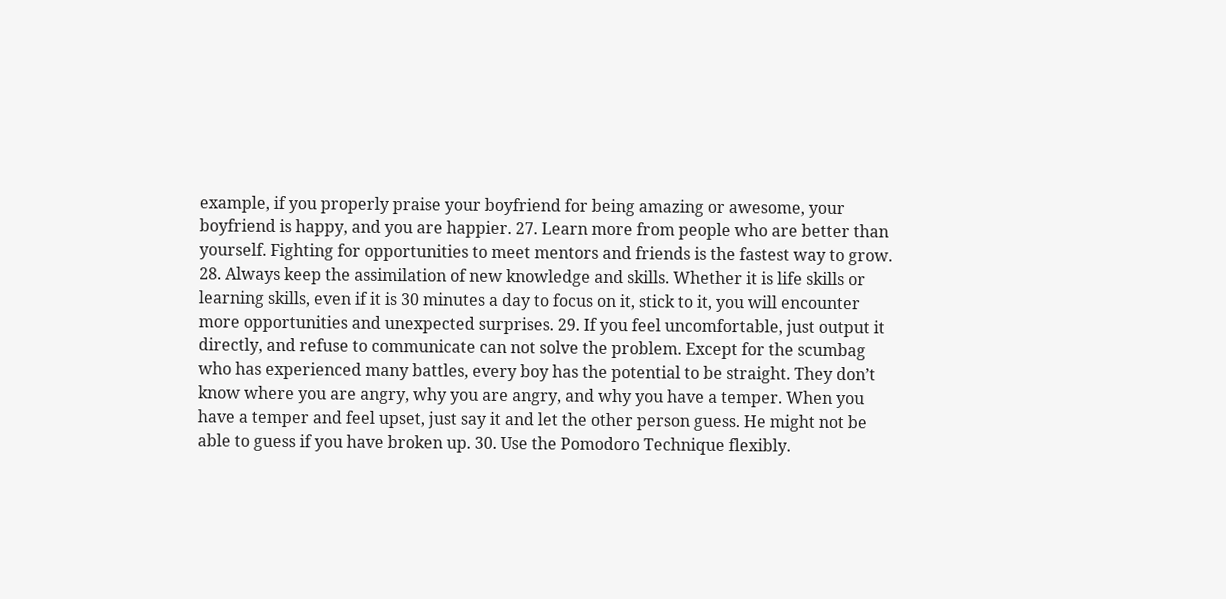example, if you properly praise your boyfriend for being amazing or awesome, your boyfriend is happy, and you are happier. 27. Learn more from people who are better than yourself. Fighting for opportunities to meet mentors and friends is the fastest way to grow. 28. Always keep the assimilation of new knowledge and skills. Whether it is life skills or learning skills, even if it is 30 minutes a day to focus on it, stick to it, you will encounter more opportunities and unexpected surprises. 29. If you feel uncomfortable, just output it directly, and refuse to communicate can not solve the problem. Except for the scumbag who has experienced many battles, every boy has the potential to be straight. They don’t know where you are angry, why you are angry, and why you have a temper. When you have a temper and feel upset, just say it and let the other person guess. He might not be able to guess if you have broken up. 30. Use the Pomodoro Technique flexibly.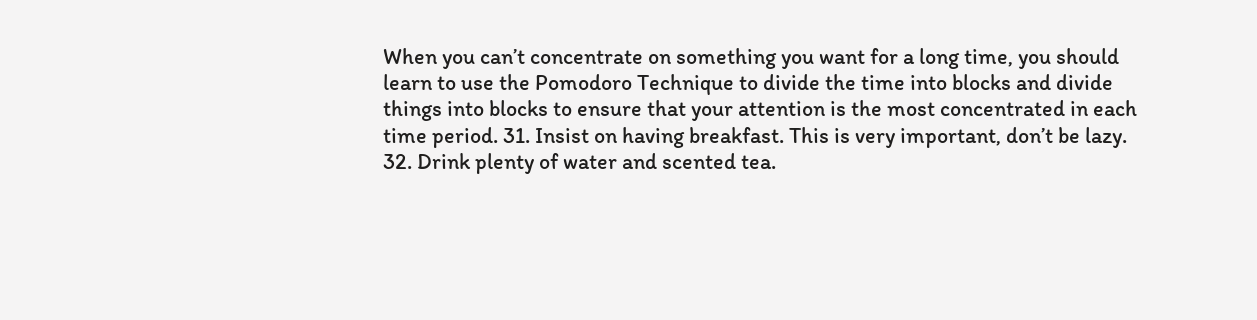When you can’t concentrate on something you want for a long time, you should learn to use the Pomodoro Technique to divide the time into blocks and divide things into blocks to ensure that your attention is the most concentrated in each time period. 31. Insist on having breakfast. This is very important, don’t be lazy. 32. Drink plenty of water and scented tea.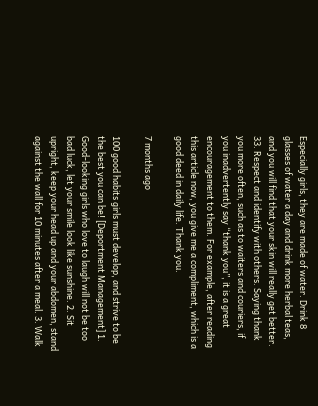Especially girls, they are made of water. Drink 8 glasses of water a day and drink more herbal teas, and you will find that your skin will really get better. 33. Respect and identify with others. Saying thank you more often, such as to waiters and couriers, if you inadvertently say “thank you”, it is a great encouragement to them. For example, after reading this article now, you give me a compliment, which is a good deed in daily life. Thank you.

7 months ago

100 good habits girls must develop, and strive to be the best you can be! [Deportment Management] 1. Good-looking girls who love to laugh will not be too bad luck, let your smile look like sunshine. 2. Sit upright, keep your head up and your abdomen, stand against the wall for 10 minutes after a meal. 3. Walk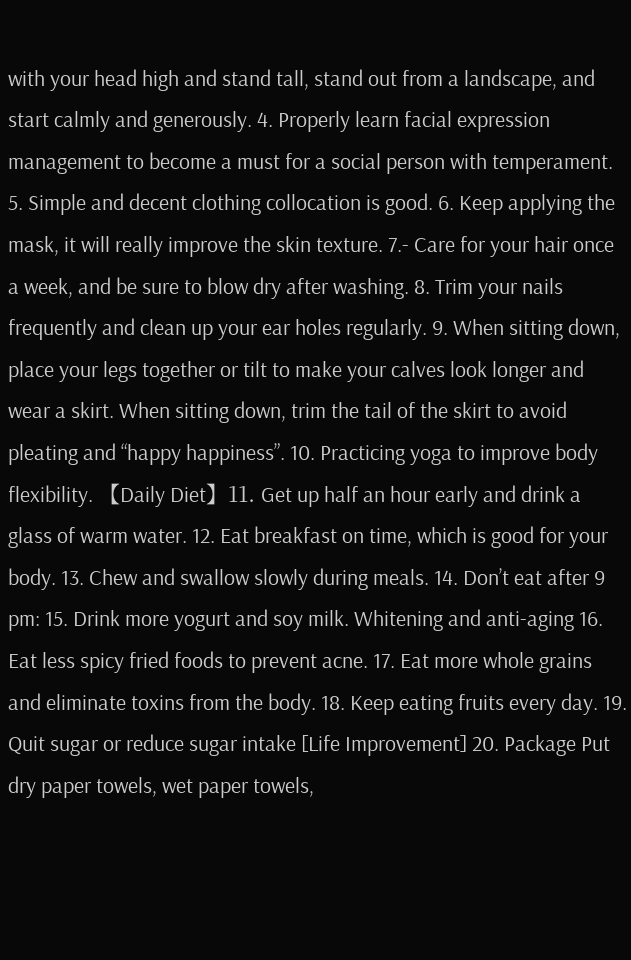with your head high and stand tall, stand out from a landscape, and start calmly and generously. 4. Properly learn facial expression management to become a must for a social person with temperament. 5. Simple and decent clothing collocation is good. 6. Keep applying the mask, it will really improve the skin texture. 7.- Care for your hair once a week, and be sure to blow dry after washing. 8. Trim your nails frequently and clean up your ear holes regularly. 9. When sitting down, place your legs together or tilt to make your calves look longer and wear a skirt. When sitting down, trim the tail of the skirt to avoid pleating and “happy happiness”. 10. Practicing yoga to improve body flexibility. 【Daily Diet】11. Get up half an hour early and drink a glass of warm water. 12. Eat breakfast on time, which is good for your body. 13. Chew and swallow slowly during meals. 14. Don’t eat after 9 pm: 15. Drink more yogurt and soy milk. Whitening and anti-aging 16. Eat less spicy fried foods to prevent acne. 17. Eat more whole grains and eliminate toxins from the body. 18. Keep eating fruits every day. 19. Quit sugar or reduce sugar intake [Life Improvement] 20. Package Put dry paper towels, wet paper towels,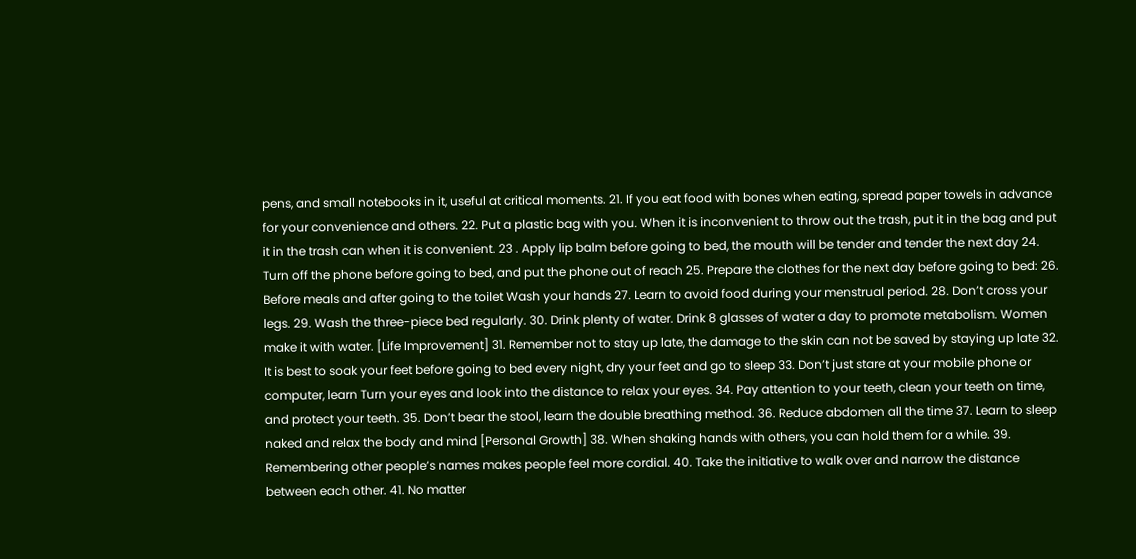pens, and small notebooks in it, useful at critical moments. 21. If you eat food with bones when eating, spread paper towels in advance for your convenience and others. 22. Put a plastic bag with you. When it is inconvenient to throw out the trash, put it in the bag and put it in the trash can when it is convenient. 23 . Apply lip balm before going to bed, the mouth will be tender and tender the next day 24. Turn off the phone before going to bed, and put the phone out of reach 25. Prepare the clothes for the next day before going to bed: 26. Before meals and after going to the toilet Wash your hands 27. Learn to avoid food during your menstrual period. 28. Don’t cross your legs. 29. Wash the three-piece bed regularly. 30. Drink plenty of water. Drink 8 glasses of water a day to promote metabolism. Women make it with water. [Life Improvement] 31. Remember not to stay up late, the damage to the skin can not be saved by staying up late 32. It is best to soak your feet before going to bed every night, dry your feet and go to sleep 33. Don’t just stare at your mobile phone or computer, learn Turn your eyes and look into the distance to relax your eyes. 34. Pay attention to your teeth, clean your teeth on time, and protect your teeth. 35. Don’t bear the stool, learn the double breathing method. 36. Reduce abdomen all the time 37. Learn to sleep naked and relax the body and mind [Personal Growth] 38. When shaking hands with others, you can hold them for a while. 39. Remembering other people’s names makes people feel more cordial. 40. Take the initiative to walk over and narrow the distance between each other. 41. No matter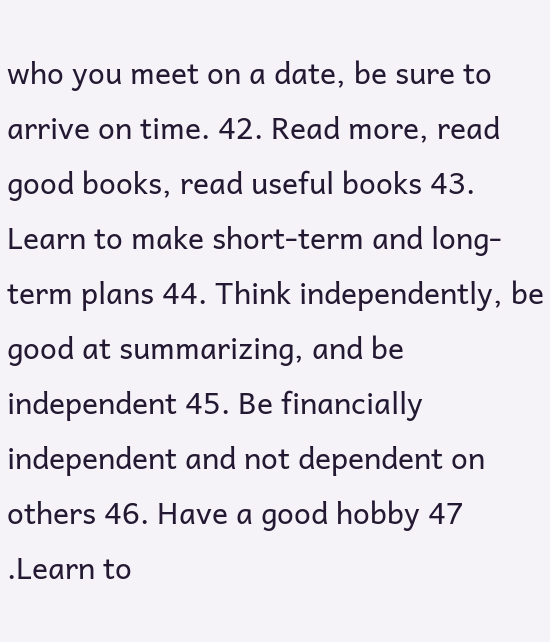who you meet on a date, be sure to arrive on time. 42. Read more, read good books, read useful books 43. Learn to make short-term and long-term plans 44. Think independently, be good at summarizing, and be independent 45. Be financially independent and not dependent on others 46. Have a good hobby 47 .Learn to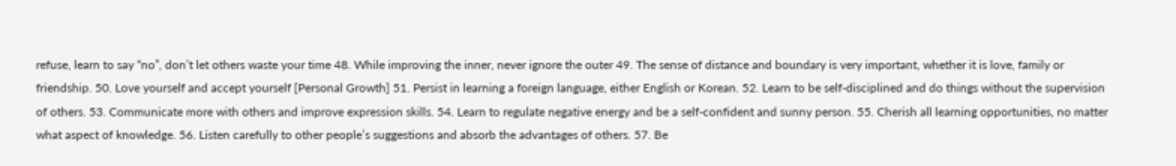refuse, learn to say “no”, don’t let others waste your time 48. While improving the inner, never ignore the outer 49. The sense of distance and boundary is very important, whether it is love, family or friendship. 50. Love yourself and accept yourself [Personal Growth] 51. Persist in learning a foreign language, either English or Korean. 52. Learn to be self-disciplined and do things without the supervision of others. 53. Communicate more with others and improve expression skills. 54. Learn to regulate negative energy and be a self-confident and sunny person. 55. Cherish all learning opportunities, no matter what aspect of knowledge. 56. Listen carefully to other people’s suggestions and absorb the advantages of others. 57. Be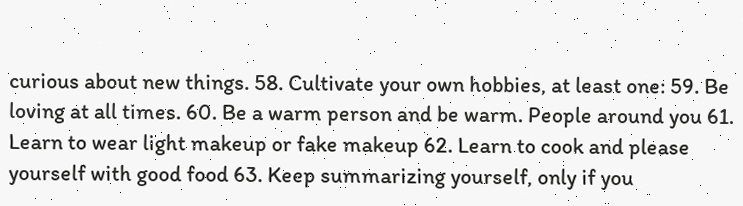curious about new things. 58. Cultivate your own hobbies, at least one: 59. Be loving at all times. 60. Be a warm person and be warm. People around you 61. Learn to wear light makeup or fake makeup 62. Learn to cook and please yourself with good food 63. Keep summarizing yourself, only if you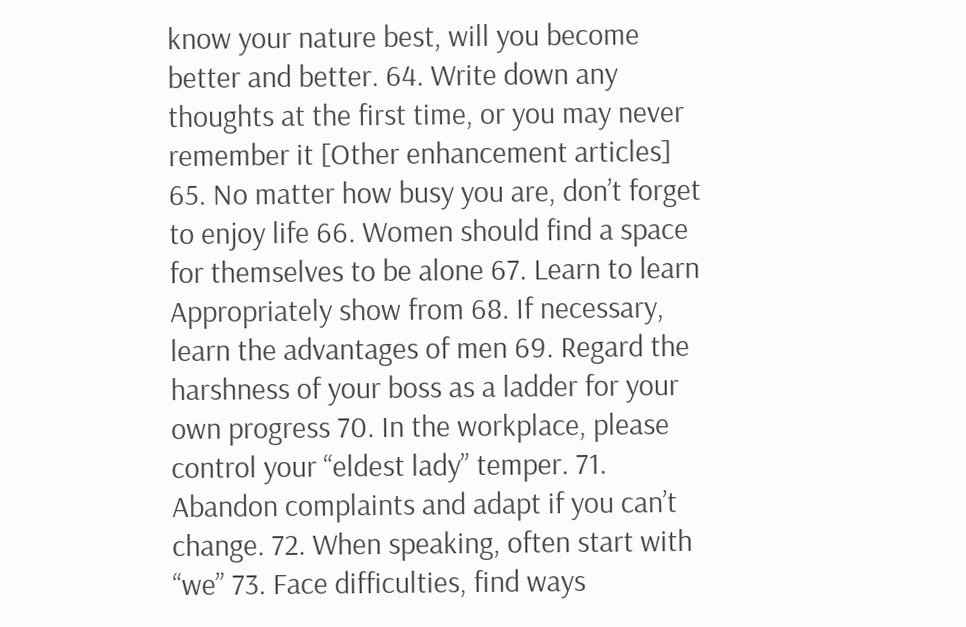know your nature best, will you become better and better. 64. Write down any thoughts at the first time, or you may never remember it [Other enhancement articles] 65. No matter how busy you are, don’t forget to enjoy life 66. Women should find a space for themselves to be alone 67. Learn to learn Appropriately show from 68. If necessary, learn the advantages of men 69. Regard the harshness of your boss as a ladder for your own progress 70. In the workplace, please control your “eldest lady” temper. 71. Abandon complaints and adapt if you can’t change. 72. When speaking, often start with “we” 73. Face difficulties, find ways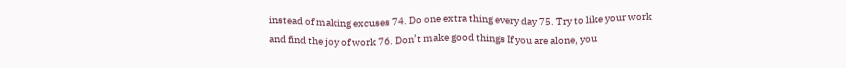instead of making excuses 74. Do one extra thing every day 75. Try to like your work and find the joy of work 76. Don’t make good things If you are alone, you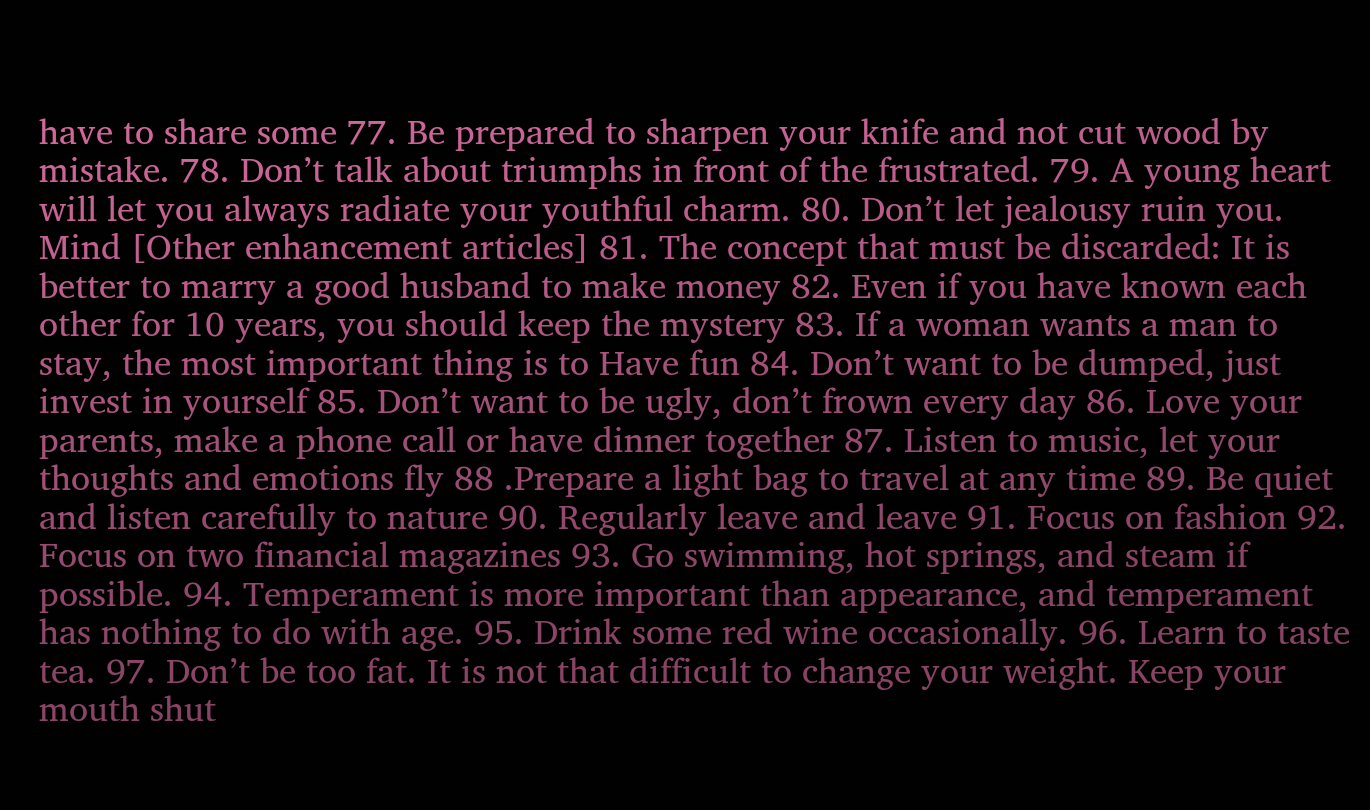have to share some 77. Be prepared to sharpen your knife and not cut wood by mistake. 78. Don’t talk about triumphs in front of the frustrated. 79. A young heart will let you always radiate your youthful charm. 80. Don’t let jealousy ruin you. Mind [Other enhancement articles] 81. The concept that must be discarded: It is better to marry a good husband to make money 82. Even if you have known each other for 10 years, you should keep the mystery 83. If a woman wants a man to stay, the most important thing is to Have fun 84. Don’t want to be dumped, just invest in yourself 85. Don’t want to be ugly, don’t frown every day 86. Love your parents, make a phone call or have dinner together 87. Listen to music, let your thoughts and emotions fly 88 .Prepare a light bag to travel at any time 89. Be quiet and listen carefully to nature 90. Regularly leave and leave 91. Focus on fashion 92. Focus on two financial magazines 93. Go swimming, hot springs, and steam if possible. 94. Temperament is more important than appearance, and temperament has nothing to do with age. 95. Drink some red wine occasionally. 96. Learn to taste tea. 97. Don’t be too fat. It is not that difficult to change your weight. Keep your mouth shut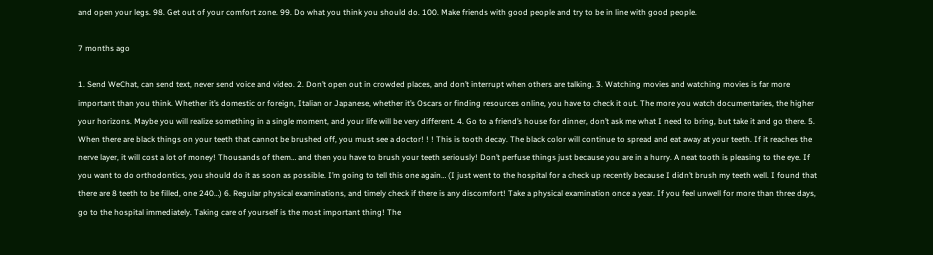and open your legs. 98. Get out of your comfort zone. 99. Do what you think you should do. 100. Make friends with good people and try to be in line with good people.

7 months ago

1. Send WeChat, can send text, never send voice and video. 2. Don’t open out in crowded places, and don’t interrupt when others are talking. 3. Watching movies and watching movies is far more important than you think. Whether it’s domestic or foreign, Italian or Japanese, whether it’s Oscars or finding resources online, you have to check it out. The more you watch documentaries, the higher your horizons. Maybe you will realize something in a single moment, and your life will be very different. 4. Go to a friend’s house for dinner, don’t ask me what I need to bring, but take it and go there. 5. When there are black things on your teeth that cannot be brushed off, you must see a doctor! ! ! This is tooth decay. The black color will continue to spread and eat away at your teeth. If it reaches the nerve layer, it will cost a lot of money! Thousands of them… and then you have to brush your teeth seriously! Don’t perfuse things just because you are in a hurry. A neat tooth is pleasing to the eye. If you want to do orthodontics, you should do it as soon as possible. I’m going to tell this one again… (I just went to the hospital for a check up recently because I didn’t brush my teeth well. I found that there are 8 teeth to be filled, one 240…) 6. Regular physical examinations, and timely check if there is any discomfort! Take a physical examination once a year. If you feel unwell for more than three days, go to the hospital immediately. Taking care of yourself is the most important thing! The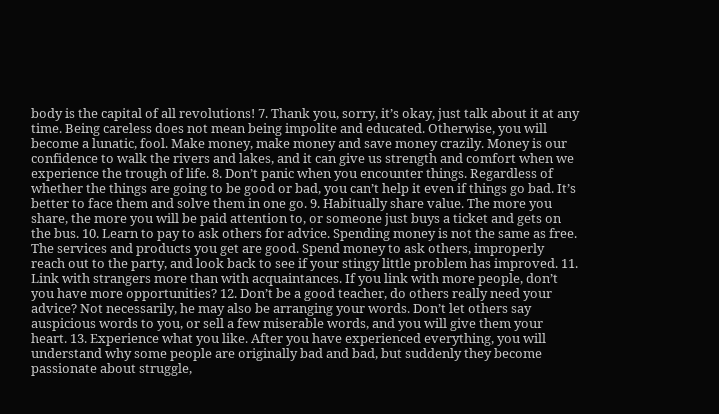body is the capital of all revolutions! 7. Thank you, sorry, it’s okay, just talk about it at any time. Being careless does not mean being impolite and educated. Otherwise, you will become a lunatic, fool. Make money, make money and save money crazily. Money is our confidence to walk the rivers and lakes, and it can give us strength and comfort when we experience the trough of life. 8. Don’t panic when you encounter things. Regardless of whether the things are going to be good or bad, you can’t help it even if things go bad. It’s better to face them and solve them in one go. 9. Habitually share value. The more you share, the more you will be paid attention to, or someone just buys a ticket and gets on the bus. 10. Learn to pay to ask others for advice. Spending money is not the same as free. The services and products you get are good. Spend money to ask others, improperly reach out to the party, and look back to see if your stingy little problem has improved. 11. Link with strangers more than with acquaintances. If you link with more people, don’t you have more opportunities? 12. Don’t be a good teacher, do others really need your advice? Not necessarily, he may also be arranging your words. Don’t let others say auspicious words to you, or sell a few miserable words, and you will give them your heart. 13. Experience what you like. After you have experienced everything, you will understand why some people are originally bad and bad, but suddenly they become passionate about struggle,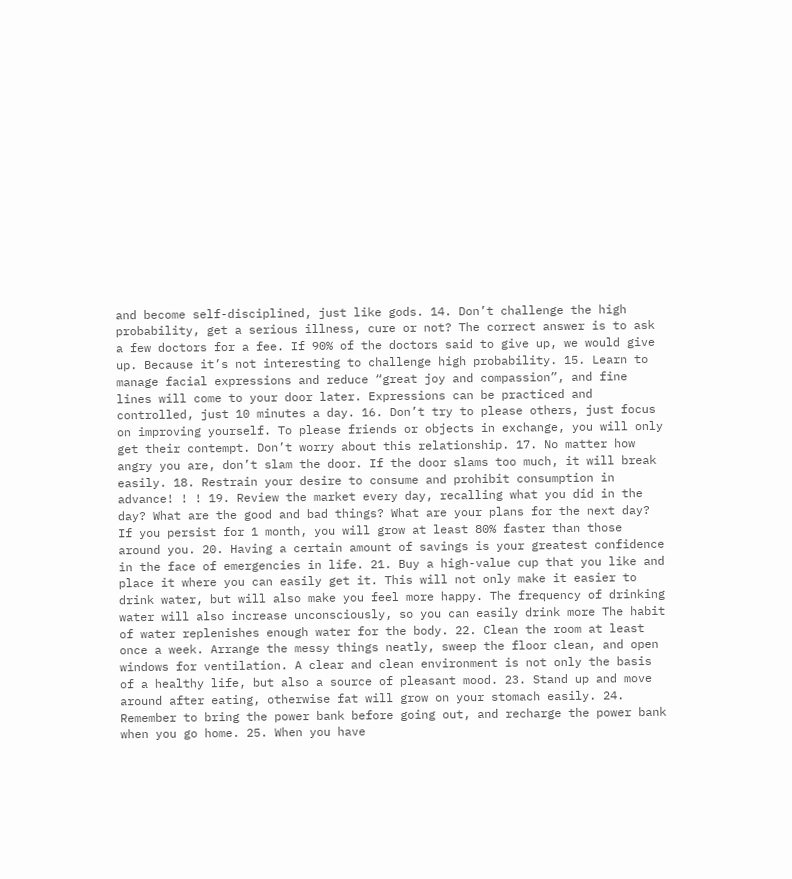and become self-disciplined, just like gods. 14. Don’t challenge the high probability, get a serious illness, cure or not? The correct answer is to ask a few doctors for a fee. If 90% of the doctors said to give up, we would give up. Because it’s not interesting to challenge high probability. 15. Learn to manage facial expressions and reduce “great joy and compassion”, and fine lines will come to your door later. Expressions can be practiced and controlled, just 10 minutes a day. 16. Don’t try to please others, just focus on improving yourself. To please friends or objects in exchange, you will only get their contempt. Don’t worry about this relationship. 17. No matter how angry you are, don’t slam the door. If the door slams too much, it will break easily. 18. Restrain your desire to consume and prohibit consumption in advance! ! ! 19. Review the market every day, recalling what you did in the day? What are the good and bad things? What are your plans for the next day? If you persist for 1 month, you will grow at least 80% faster than those around you. 20. Having a certain amount of savings is your greatest confidence in the face of emergencies in life. 21. Buy a high-value cup that you like and place it where you can easily get it. This will not only make it easier to drink water, but will also make you feel more happy. The frequency of drinking water will also increase unconsciously, so you can easily drink more The habit of water replenishes enough water for the body. 22. Clean the room at least once a week. Arrange the messy things neatly, sweep the floor clean, and open windows for ventilation. A clear and clean environment is not only the basis of a healthy life, but also a source of pleasant mood. 23. Stand up and move around after eating, otherwise fat will grow on your stomach easily. 24. Remember to bring the power bank before going out, and recharge the power bank when you go home. 25. When you have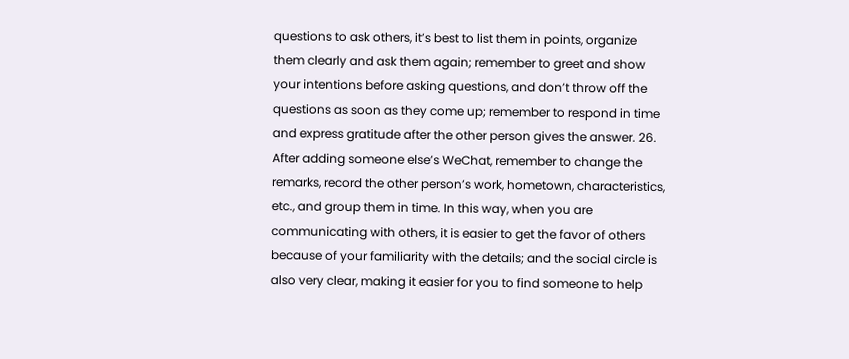questions to ask others, it’s best to list them in points, organize them clearly and ask them again; remember to greet and show your intentions before asking questions, and don’t throw off the questions as soon as they come up; remember to respond in time and express gratitude after the other person gives the answer. 26. After adding someone else’s WeChat, remember to change the remarks, record the other person’s work, hometown, characteristics, etc., and group them in time. In this way, when you are communicating with others, it is easier to get the favor of others because of your familiarity with the details; and the social circle is also very clear, making it easier for you to find someone to help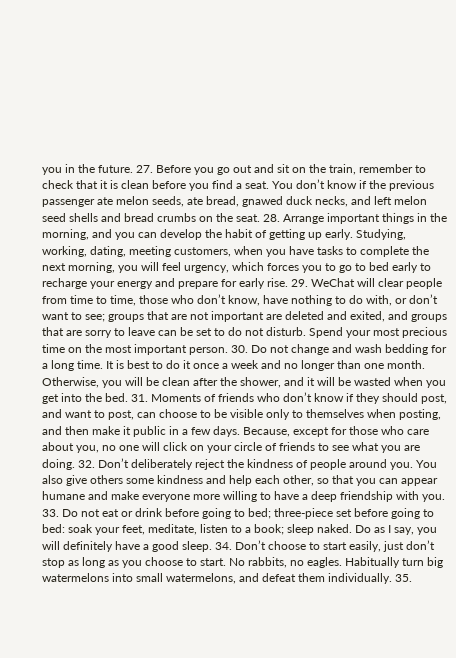you in the future. 27. Before you go out and sit on the train, remember to check that it is clean before you find a seat. You don’t know if the previous passenger ate melon seeds, ate bread, gnawed duck necks, and left melon seed shells and bread crumbs on the seat. 28. Arrange important things in the morning, and you can develop the habit of getting up early. Studying, working, dating, meeting customers, when you have tasks to complete the next morning, you will feel urgency, which forces you to go to bed early to recharge your energy and prepare for early rise. 29. WeChat will clear people from time to time, those who don’t know, have nothing to do with, or don’t want to see; groups that are not important are deleted and exited, and groups that are sorry to leave can be set to do not disturb. Spend your most precious time on the most important person. 30. Do not change and wash bedding for a long time. It is best to do it once a week and no longer than one month. Otherwise, you will be clean after the shower, and it will be wasted when you get into the bed. 31. Moments of friends who don’t know if they should post, and want to post, can choose to be visible only to themselves when posting, and then make it public in a few days. Because, except for those who care about you, no one will click on your circle of friends to see what you are doing. 32. Don’t deliberately reject the kindness of people around you. You also give others some kindness and help each other, so that you can appear humane and make everyone more willing to have a deep friendship with you. 33. Do not eat or drink before going to bed; three-piece set before going to bed: soak your feet, meditate, listen to a book; sleep naked. Do as I say, you will definitely have a good sleep. 34. Don’t choose to start easily, just don’t stop as long as you choose to start. No rabbits, no eagles. Habitually turn big watermelons into small watermelons, and defeat them individually. 35.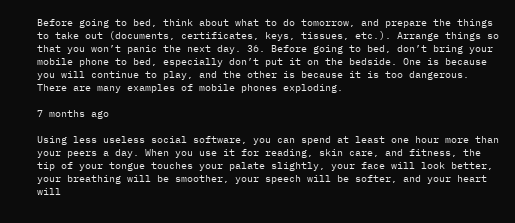Before going to bed, think about what to do tomorrow, and prepare the things to take out (documents, certificates, keys, tissues, etc.). Arrange things so that you won’t panic the next day. 36. Before going to bed, don’t bring your mobile phone to bed, especially don’t put it on the bedside. One is because you will continue to play, and the other is because it is too dangerous. There are many examples of mobile phones exploding.

7 months ago

Using less useless social software, you can spend at least one hour more than your peers a day. When you use it for reading, skin care, and fitness, the tip of your tongue touches your palate slightly, your face will look better, your breathing will be smoother, your speech will be softer, and your heart will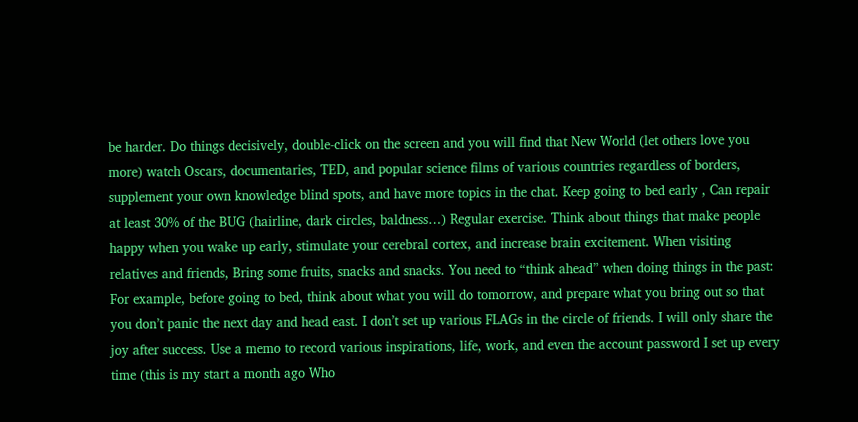be harder. Do things decisively, double-click on the screen and you will find that New World (let others love you more) watch Oscars, documentaries, TED, and popular science films of various countries regardless of borders, supplement your own knowledge blind spots, and have more topics in the chat. Keep going to bed early , Can repair at least 30% of the BUG (hairline, dark circles, baldness…) Regular exercise. Think about things that make people happy when you wake up early, stimulate your cerebral cortex, and increase brain excitement. When visiting relatives and friends, Bring some fruits, snacks and snacks. You need to “think ahead” when doing things in the past: For example, before going to bed, think about what you will do tomorrow, and prepare what you bring out so that you don’t panic the next day and head east. I don’t set up various FLAGs in the circle of friends. I will only share the joy after success. Use a memo to record various inspirations, life, work, and even the account password I set up every time (this is my start a month ago Who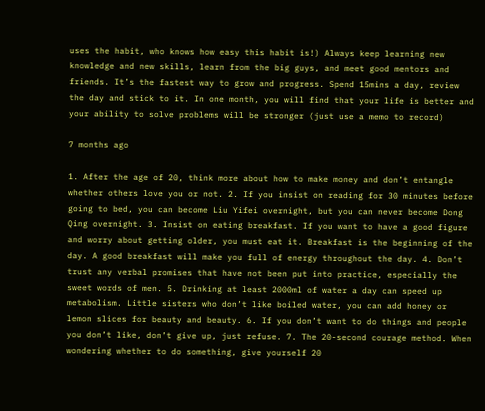uses the habit, who knows how easy this habit is!) Always keep learning new knowledge and new skills, learn from the big guys, and meet good mentors and friends. It’s the fastest way to grow and progress. Spend 15mins a day, review the day and stick to it. In one month, you will find that your life is better and your ability to solve problems will be stronger (just use a memo to record)

7 months ago

1. After the age of 20, think more about how to make money and don’t entangle whether others love you or not. 2. If you insist on reading for 30 minutes before going to bed, you can become Liu Yifei overnight, but you can never become Dong Qing overnight. 3. Insist on eating breakfast. If you want to have a good figure and worry about getting older, you must eat it. Breakfast is the beginning of the day. A good breakfast will make you full of energy throughout the day. 4. Don’t trust any verbal promises that have not been put into practice, especially the sweet words of men. 5. Drinking at least 2000ml of water a day can speed up metabolism. Little sisters who don’t like boiled water, you can add honey or lemon slices for beauty and beauty. 6. If you don’t want to do things and people you don’t like, don’t give up, just refuse. 7. The 20-second courage method. When wondering whether to do something, give yourself 20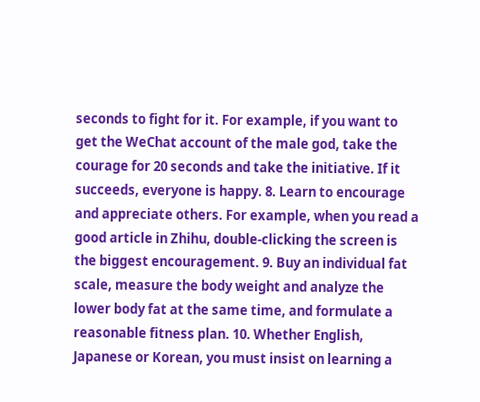seconds to fight for it. For example, if you want to get the WeChat account of the male god, take the courage for 20 seconds and take the initiative. If it succeeds, everyone is happy. 8. Learn to encourage and appreciate others. For example, when you read a good article in Zhihu, double-clicking the screen is the biggest encouragement. 9. Buy an individual fat scale, measure the body weight and analyze the lower body fat at the same time, and formulate a reasonable fitness plan. 10. Whether English, Japanese or Korean, you must insist on learning a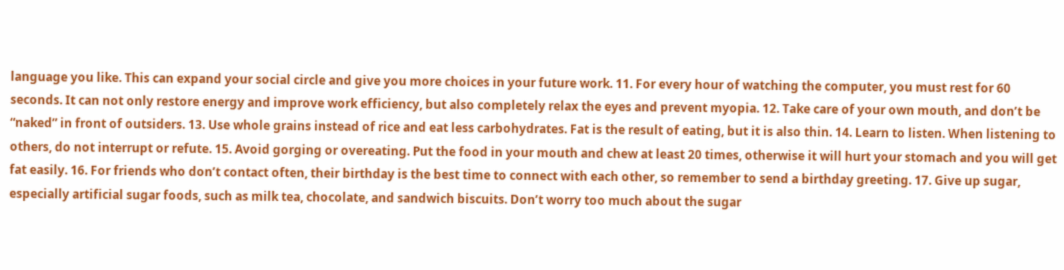language you like. This can expand your social circle and give you more choices in your future work. 11. For every hour of watching the computer, you must rest for 60 seconds. It can not only restore energy and improve work efficiency, but also completely relax the eyes and prevent myopia. 12. Take care of your own mouth, and don’t be “naked” in front of outsiders. 13. Use whole grains instead of rice and eat less carbohydrates. Fat is the result of eating, but it is also thin. 14. Learn to listen. When listening to others, do not interrupt or refute. 15. Avoid gorging or overeating. Put the food in your mouth and chew at least 20 times, otherwise it will hurt your stomach and you will get fat easily. 16. For friends who don’t contact often, their birthday is the best time to connect with each other, so remember to send a birthday greeting. 17. Give up sugar, especially artificial sugar foods, such as milk tea, chocolate, and sandwich biscuits. Don’t worry too much about the sugar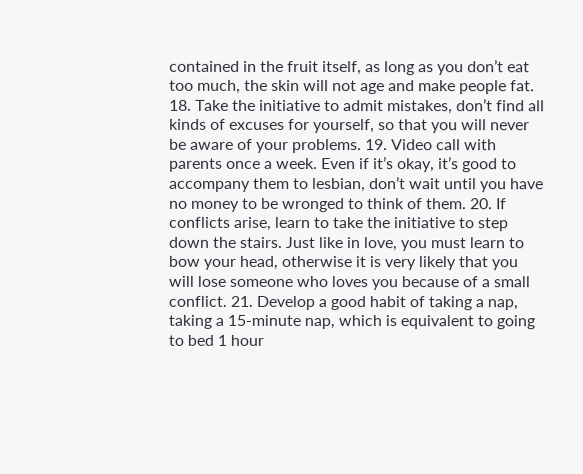contained in the fruit itself, as long as you don’t eat too much, the skin will not age and make people fat. 18. Take the initiative to admit mistakes, don’t find all kinds of excuses for yourself, so that you will never be aware of your problems. 19. Video call with parents once a week. Even if it’s okay, it’s good to accompany them to lesbian, don’t wait until you have no money to be wronged to think of them. 20. If conflicts arise, learn to take the initiative to step down the stairs. Just like in love, you must learn to bow your head, otherwise it is very likely that you will lose someone who loves you because of a small conflict. 21. Develop a good habit of taking a nap, taking a 15-minute nap, which is equivalent to going to bed 1 hour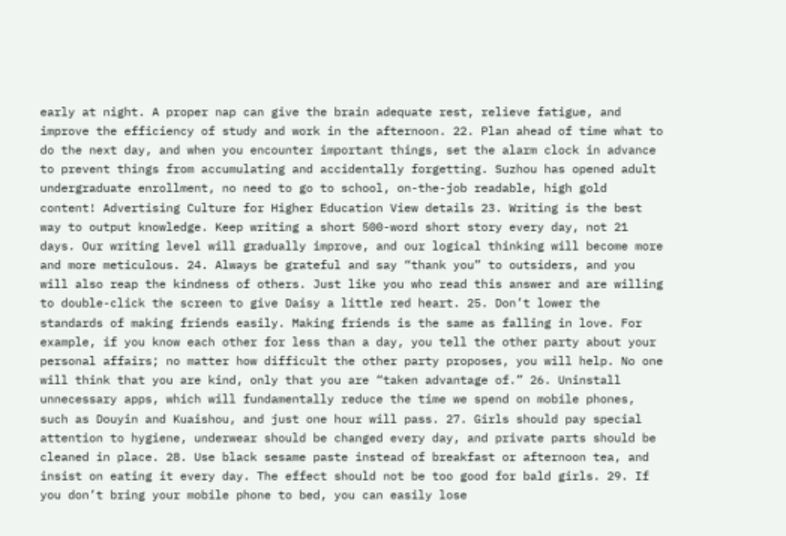early at night. A proper nap can give the brain adequate rest, relieve fatigue, and improve the efficiency of study and work in the afternoon. 22. Plan ahead of time what to do the next day, and when you encounter important things, set the alarm clock in advance to prevent things from accumulating and accidentally forgetting. Suzhou has opened adult undergraduate enrollment, no need to go to school, on-the-job readable, high gold content! Advertising Culture for Higher Education View details 23. Writing is the best way to output knowledge. Keep writing a short 500-word short story every day, not 21 days. Our writing level will gradually improve, and our logical thinking will become more and more meticulous. 24. Always be grateful and say “thank you” to outsiders, and you will also reap the kindness of others. Just like you who read this answer and are willing to double-click the screen to give Daisy a little red heart. 25. Don’t lower the standards of making friends easily. Making friends is the same as falling in love. For example, if you know each other for less than a day, you tell the other party about your personal affairs; no matter how difficult the other party proposes, you will help. No one will think that you are kind, only that you are “taken advantage of.” 26. Uninstall unnecessary apps, which will fundamentally reduce the time we spend on mobile phones, such as Douyin and Kuaishou, and just one hour will pass. 27. Girls should pay special attention to hygiene, underwear should be changed every day, and private parts should be cleaned in place. 28. Use black sesame paste instead of breakfast or afternoon tea, and insist on eating it every day. The effect should not be too good for bald girls. 29. If you don’t bring your mobile phone to bed, you can easily lose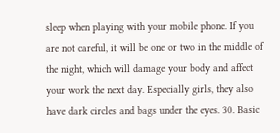sleep when playing with your mobile phone. If you are not careful, it will be one or two in the middle of the night, which will damage your body and affect your work the next day. Especially girls, they also have dark circles and bags under the eyes. 30. Basic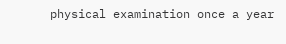physical examination once a year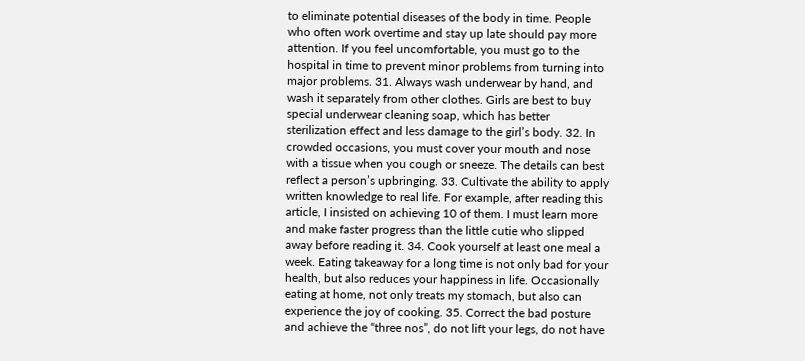to eliminate potential diseases of the body in time. People who often work overtime and stay up late should pay more attention. If you feel uncomfortable, you must go to the hospital in time to prevent minor problems from turning into major problems. 31. Always wash underwear by hand, and wash it separately from other clothes. Girls are best to buy special underwear cleaning soap, which has better sterilization effect and less damage to the girl’s body. 32. In crowded occasions, you must cover your mouth and nose with a tissue when you cough or sneeze. The details can best reflect a person’s upbringing. 33. Cultivate the ability to apply written knowledge to real life. For example, after reading this article, I insisted on achieving 10 of them. I must learn more and make faster progress than the little cutie who slipped away before reading it. 34. Cook yourself at least one meal a week. Eating takeaway for a long time is not only bad for your health, but also reduces your happiness in life. Occasionally eating at home, not only treats my stomach, but also can experience the joy of cooking. 35. Correct the bad posture and achieve the “three nos”, do not lift your legs, do not have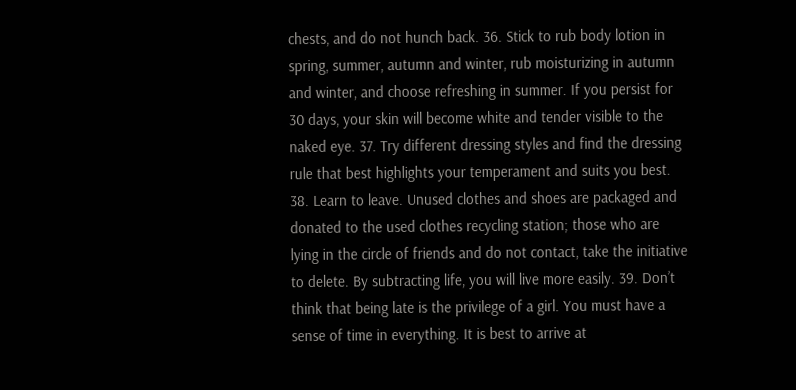chests, and do not hunch back. 36. Stick to rub body lotion in spring, summer, autumn and winter, rub moisturizing in autumn and winter, and choose refreshing in summer. If you persist for 30 days, your skin will become white and tender visible to the naked eye. 37. Try different dressing styles and find the dressing rule that best highlights your temperament and suits you best. 38. Learn to leave. Unused clothes and shoes are packaged and donated to the used clothes recycling station; those who are lying in the circle of friends and do not contact, take the initiative to delete. By subtracting life, you will live more easily. 39. Don’t think that being late is the privilege of a girl. You must have a sense of time in everything. It is best to arrive at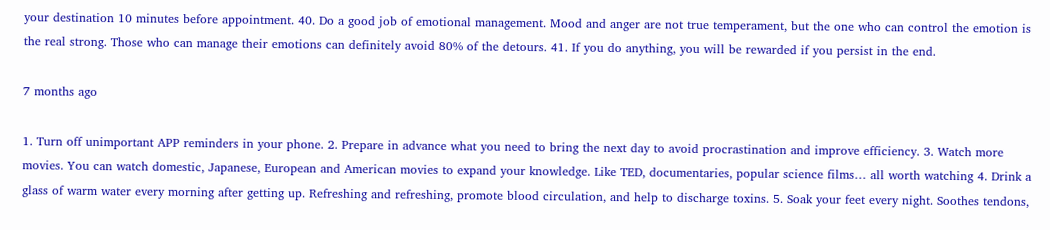your destination 10 minutes before appointment. 40. Do a good job of emotional management. Mood and anger are not true temperament, but the one who can control the emotion is the real strong. Those who can manage their emotions can definitely avoid 80% of the detours. 41. If you do anything, you will be rewarded if you persist in the end.

7 months ago

1. Turn off unimportant APP reminders in your phone. 2. Prepare in advance what you need to bring the next day to avoid procrastination and improve efficiency. 3. Watch more movies. You can watch domestic, Japanese, European and American movies to expand your knowledge. Like TED, documentaries, popular science films… all worth watching 4. Drink a glass of warm water every morning after getting up. Refreshing and refreshing, promote blood circulation, and help to discharge toxins. 5. Soak your feet every night. Soothes tendons,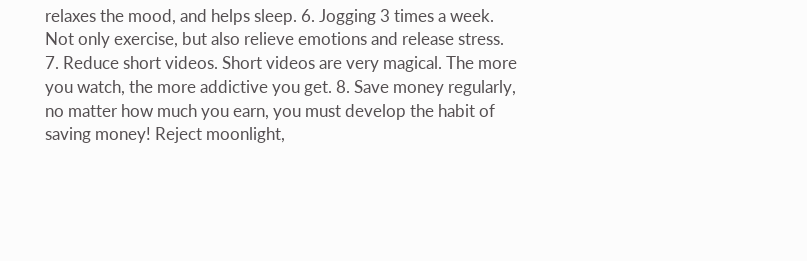relaxes the mood, and helps sleep. 6. Jogging 3 times a week. Not only exercise, but also relieve emotions and release stress. 7. Reduce short videos. Short videos are very magical. The more you watch, the more addictive you get. 8. Save money regularly, no matter how much you earn, you must develop the habit of saving money! Reject moonlight,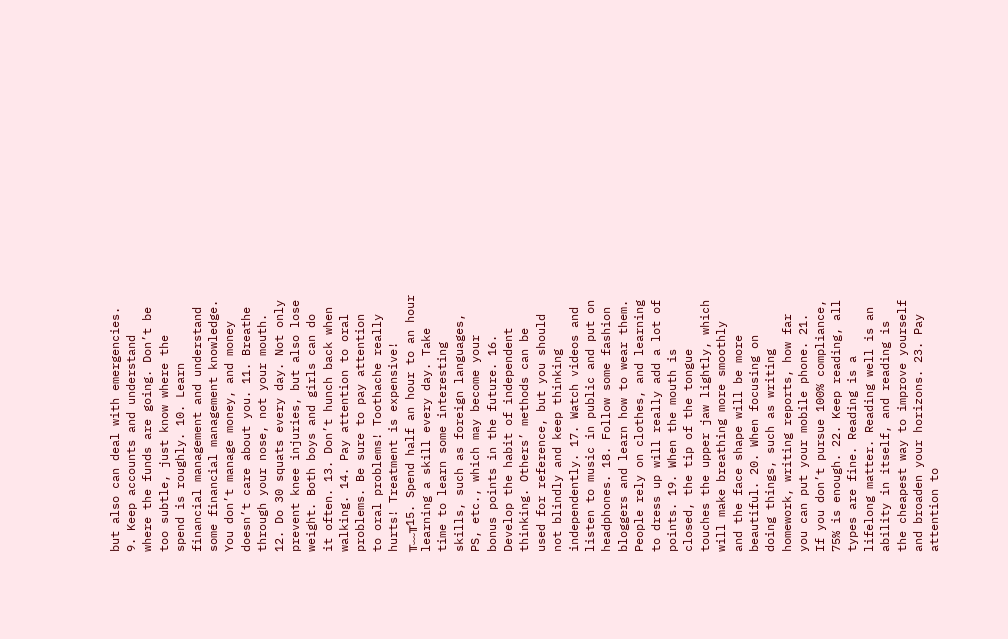but also can deal with emergencies. 9. Keep accounts and understand where the funds are going. Don’t be too subtle, just know where the spend is roughly. 10. Learn financial management and understand some financial management knowledge. You don’t manage money, and money doesn’t care about you. 11. Breathe through your nose, not your mouth. 12. Do 30 squats every day. Not only prevent knee injuries, but also lose weight. Both boys and girls can do it often. 13. Don’t hunch back when walking. 14. Pay attention to oral problems. Be sure to pay attention to oral problems! Toothache really hurts! Treatment is expensive! ╥﹏╥15. Spend half an hour to an hour learning a skill every day. Take time to learn some interesting skills, such as foreign languages, PS, etc., which may become your bonus points in the future. 16. Develop the habit of independent thinking. Others’ methods can be used for reference, but you should not blindly and keep thinking independently. 17. Watch videos and listen to music in public and put on headphones. 18. Follow some fashion bloggers and learn how to wear them. People rely on clothes, and learning to dress up will really add a lot of points. 19. When the mouth is closed, the tip of the tongue touches the upper jaw lightly, which will make breathing more smoothly and the face shape will be more beautiful. 20. When focusing on doing things, such as writing homework, writing reports, how far you can put your mobile phone. 21. If you don’t pursue 100% compliance, 75% is enough. 22. Keep reading, all types are fine. Reading is a lifelong matter. Reading well is an ability in itself, and reading is the cheapest way to improve yourself and broaden your horizons. 23. Pay attention to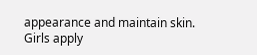appearance and maintain skin. Girls apply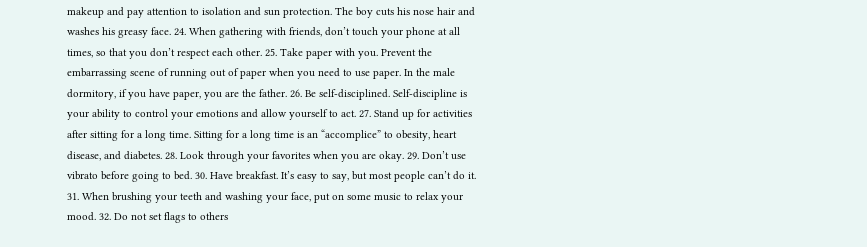makeup and pay attention to isolation and sun protection. The boy cuts his nose hair and washes his greasy face. 24. When gathering with friends, don’t touch your phone at all times, so that you don’t respect each other. 25. Take paper with you. Prevent the embarrassing scene of running out of paper when you need to use paper. In the male dormitory, if you have paper, you are the father. 26. Be self-disciplined. Self-discipline is your ability to control your emotions and allow yourself to act. 27. Stand up for activities after sitting for a long time. Sitting for a long time is an “accomplice” to obesity, heart disease, and diabetes. 28. Look through your favorites when you are okay. 29. Don’t use vibrato before going to bed. 30. Have breakfast. It’s easy to say, but most people can’t do it. 31. When brushing your teeth and washing your face, put on some music to relax your mood. 32. Do not set flags to others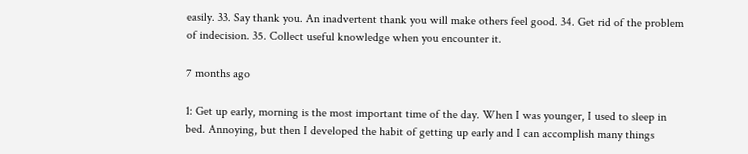easily. 33. Say thank you. An inadvertent thank you will make others feel good. 34. Get rid of the problem of indecision. 35. Collect useful knowledge when you encounter it.

7 months ago

1: Get up early, morning is the most important time of the day. When I was younger, I used to sleep in bed. Annoying, but then I developed the habit of getting up early and I can accomplish many things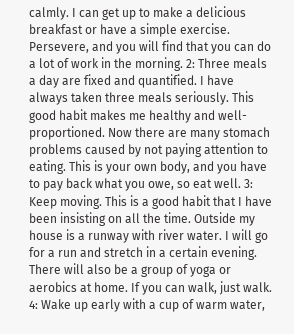calmly. I can get up to make a delicious breakfast or have a simple exercise. Persevere, and you will find that you can do a lot of work in the morning. 2: Three meals a day are fixed and quantified. I have always taken three meals seriously. This good habit makes me healthy and well-proportioned. Now there are many stomach problems caused by not paying attention to eating. This is your own body, and you have to pay back what you owe, so eat well. 3: Keep moving. This is a good habit that I have been insisting on all the time. Outside my house is a runway with river water. I will go for a run and stretch in a certain evening. There will also be a group of yoga or aerobics at home. If you can walk, just walk. 4: Wake up early with a cup of warm water,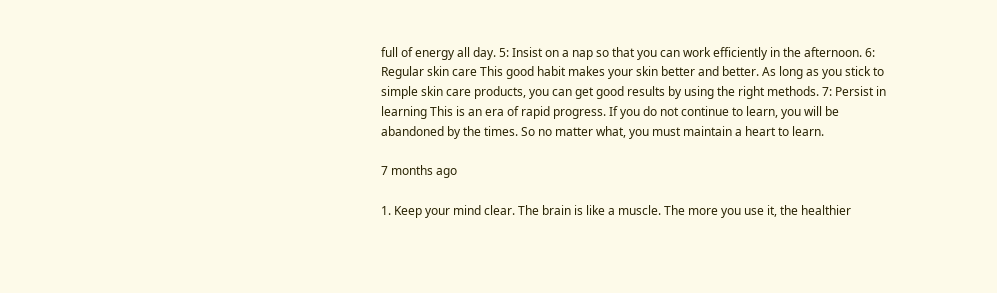full of energy all day. 5: Insist on a nap so that you can work efficiently in the afternoon. 6: Regular skin care This good habit makes your skin better and better. As long as you stick to simple skin care products, you can get good results by using the right methods. 7: Persist in learning This is an era of rapid progress. If you do not continue to learn, you will be abandoned by the times. So no matter what, you must maintain a heart to learn.

7 months ago

1. Keep your mind clear. The brain is like a muscle. The more you use it, the healthier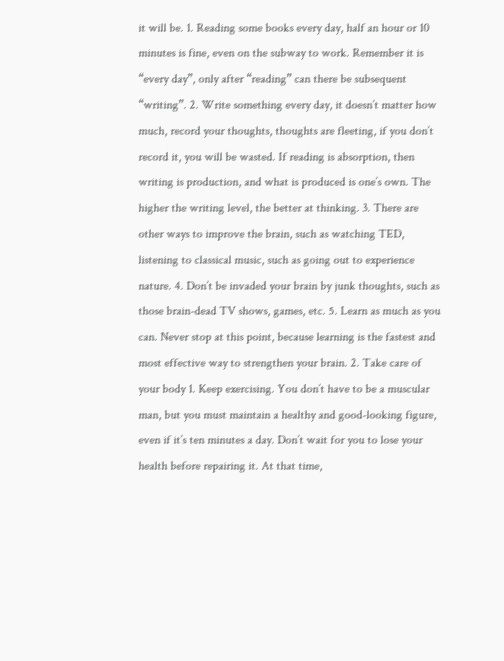it will be. 1. Reading some books every day, half an hour or 10 minutes is fine, even on the subway to work. Remember it is “every day”, only after “reading” can there be subsequent “writing”. 2. Write something every day, it doesn’t matter how much, record your thoughts, thoughts are fleeting, if you don’t record it, you will be wasted. If reading is absorption, then writing is production, and what is produced is one’s own. The higher the writing level, the better at thinking. 3. There are other ways to improve the brain, such as watching TED, listening to classical music, such as going out to experience nature. 4. Don’t be invaded your brain by junk thoughts, such as those brain-dead TV shows, games, etc. 5. Learn as much as you can. Never stop at this point, because learning is the fastest and most effective way to strengthen your brain. 2. Take care of your body 1. Keep exercising. You don’t have to be a muscular man, but you must maintain a healthy and good-looking figure, even if it’s ten minutes a day. Don’t wait for you to lose your health before repairing it. At that time,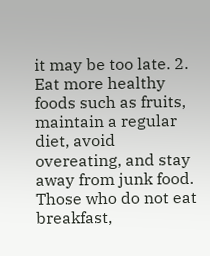it may be too late. 2. Eat more healthy foods such as fruits, maintain a regular diet, avoid overeating, and stay away from junk food. Those who do not eat breakfast,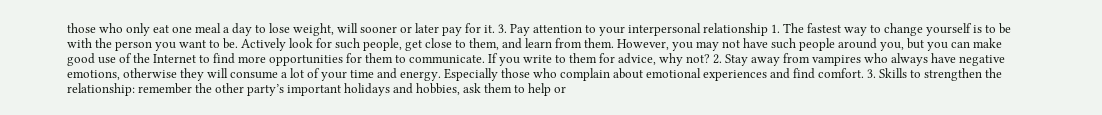those who only eat one meal a day to lose weight, will sooner or later pay for it. 3. Pay attention to your interpersonal relationship 1. The fastest way to change yourself is to be with the person you want to be. Actively look for such people, get close to them, and learn from them. However, you may not have such people around you, but you can make good use of the Internet to find more opportunities for them to communicate. If you write to them for advice, why not? 2. Stay away from vampires who always have negative emotions, otherwise they will consume a lot of your time and energy. Especially those who complain about emotional experiences and find comfort. 3. Skills to strengthen the relationship: remember the other party’s important holidays and hobbies, ask them to help or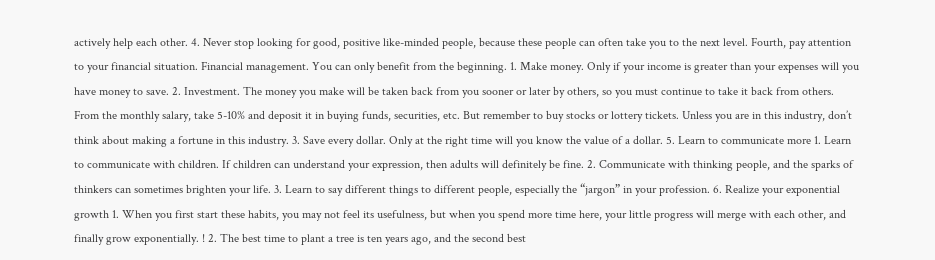actively help each other. 4. Never stop looking for good, positive like-minded people, because these people can often take you to the next level. Fourth, pay attention to your financial situation. Financial management. You can only benefit from the beginning. 1. Make money. Only if your income is greater than your expenses will you have money to save. 2. Investment. The money you make will be taken back from you sooner or later by others, so you must continue to take it back from others. From the monthly salary, take 5-10% and deposit it in buying funds, securities, etc. But remember to buy stocks or lottery tickets. Unless you are in this industry, don’t think about making a fortune in this industry. 3. Save every dollar. Only at the right time will you know the value of a dollar. 5. Learn to communicate more 1. Learn to communicate with children. If children can understand your expression, then adults will definitely be fine. 2. Communicate with thinking people, and the sparks of thinkers can sometimes brighten your life. 3. Learn to say different things to different people, especially the “jargon” in your profession. 6. Realize your exponential growth 1. When you first start these habits, you may not feel its usefulness, but when you spend more time here, your little progress will merge with each other, and finally grow exponentially. ! 2. The best time to plant a tree is ten years ago, and the second best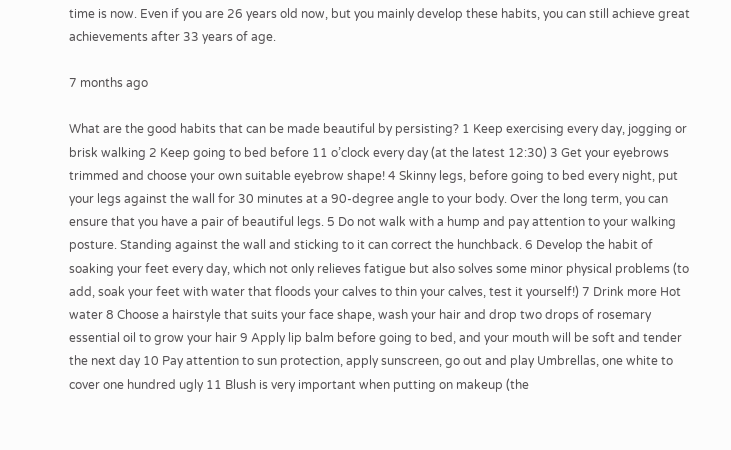time is now. Even if you are 26 years old now, but you mainly develop these habits, you can still achieve great achievements after 33 years of age.

7 months ago

What are the good habits that can be made beautiful by persisting? 1 Keep exercising every day, jogging or brisk walking 2 Keep going to bed before 11 o’clock every day (at the latest 12:30) 3 Get your eyebrows trimmed and choose your own suitable eyebrow shape! 4 Skinny legs, before going to bed every night, put your legs against the wall for 30 minutes at a 90-degree angle to your body. Over the long term, you can ensure that you have a pair of beautiful legs. 5 Do not walk with a hump and pay attention to your walking posture. Standing against the wall and sticking to it can correct the hunchback. 6 Develop the habit of soaking your feet every day, which not only relieves fatigue but also solves some minor physical problems (to add, soak your feet with water that floods your calves to thin your calves, test it yourself!) 7 Drink more Hot water 8 Choose a hairstyle that suits your face shape, wash your hair and drop two drops of rosemary essential oil to grow your hair 9 Apply lip balm before going to bed, and your mouth will be soft and tender the next day 10 Pay attention to sun protection, apply sunscreen, go out and play Umbrellas, one white to cover one hundred ugly 11 Blush is very important when putting on makeup (the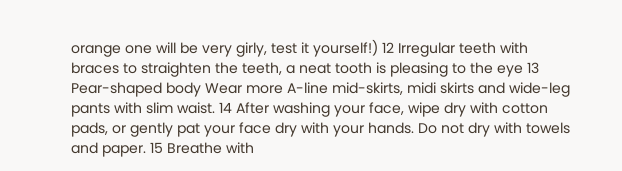orange one will be very girly, test it yourself!) 12 Irregular teeth with braces to straighten the teeth, a neat tooth is pleasing to the eye 13 Pear-shaped body Wear more A-line mid-skirts, midi skirts and wide-leg pants with slim waist. 14 After washing your face, wipe dry with cotton pads, or gently pat your face dry with your hands. Do not dry with towels and paper. 15 Breathe with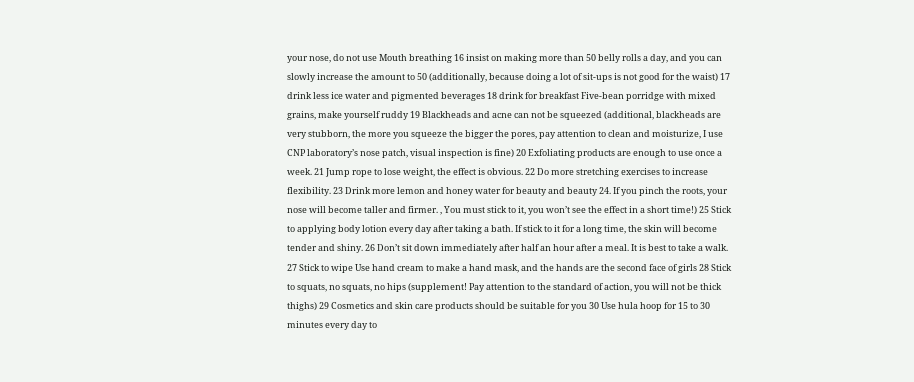your nose, do not use Mouth breathing 16 insist on making more than 50 belly rolls a day, and you can slowly increase the amount to 50 (additionally, because doing a lot of sit-ups is not good for the waist) 17 drink less ice water and pigmented beverages 18 drink for breakfast Five-bean porridge with mixed grains, make yourself ruddy 19 Blackheads and acne can not be squeezed (additional, blackheads are very stubborn, the more you squeeze the bigger the pores, pay attention to clean and moisturize, I use CNP laboratory’s nose patch, visual inspection is fine) 20 Exfoliating products are enough to use once a week. 21 Jump rope to lose weight, the effect is obvious. 22 Do more stretching exercises to increase flexibility. 23 Drink more lemon and honey water for beauty and beauty 24. If you pinch the roots, your nose will become taller and firmer. , You must stick to it, you won’t see the effect in a short time!) 25 Stick to applying body lotion every day after taking a bath. If stick to it for a long time, the skin will become tender and shiny. 26 Don’t sit down immediately after half an hour after a meal. It is best to take a walk. 27 Stick to wipe Use hand cream to make a hand mask, and the hands are the second face of girls 28 Stick to squats, no squats, no hips (supplement! Pay attention to the standard of action, you will not be thick thighs) 29 Cosmetics and skin care products should be suitable for you 30 Use hula hoop for 15 to 30 minutes every day to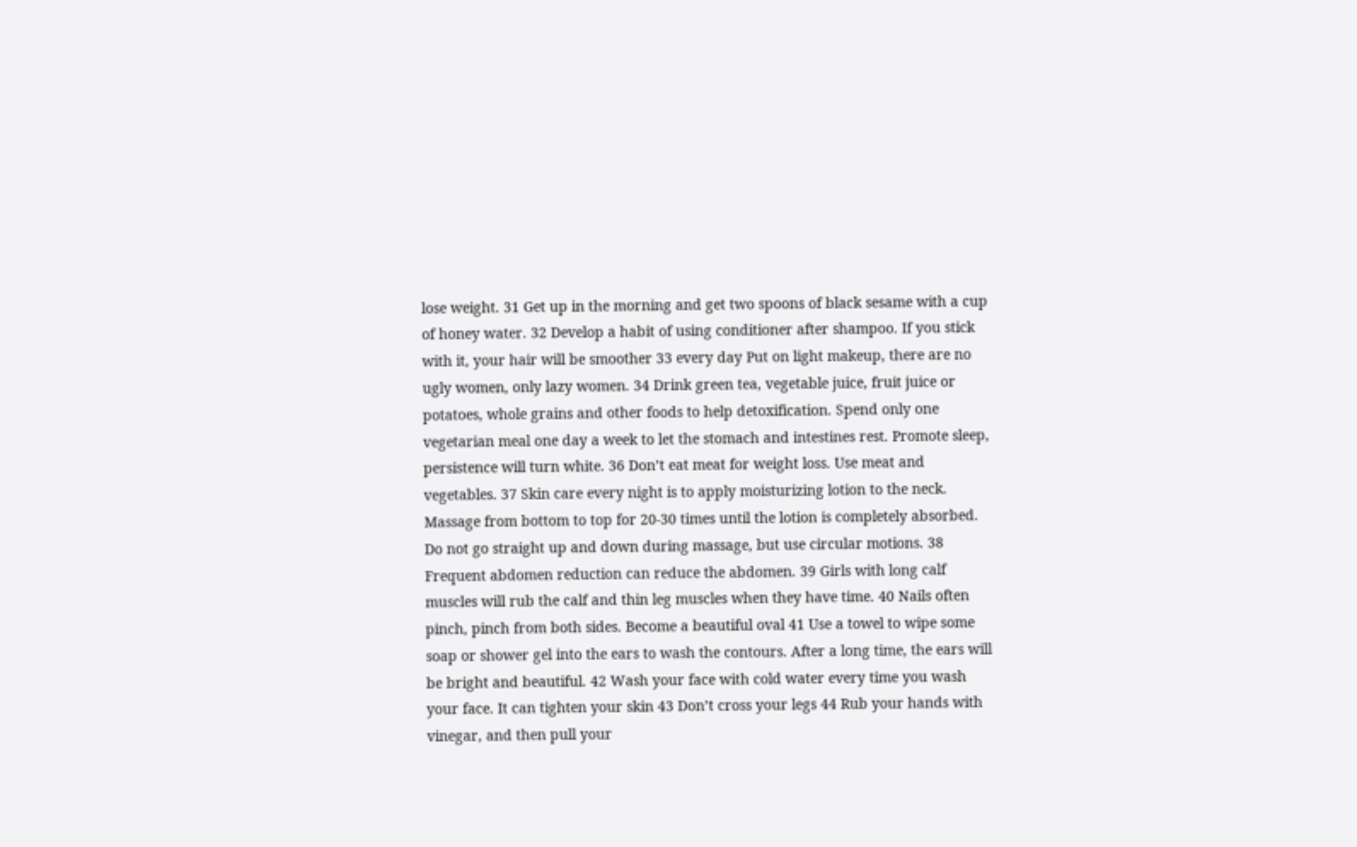lose weight. 31 Get up in the morning and get two spoons of black sesame with a cup of honey water. 32 Develop a habit of using conditioner after shampoo. If you stick with it, your hair will be smoother 33 every day Put on light makeup, there are no ugly women, only lazy women. 34 Drink green tea, vegetable juice, fruit juice or potatoes, whole grains and other foods to help detoxification. Spend only one vegetarian meal one day a week to let the stomach and intestines rest. Promote sleep, persistence will turn white. 36 Don’t eat meat for weight loss. Use meat and vegetables. 37 Skin care every night is to apply moisturizing lotion to the neck. Massage from bottom to top for 20-30 times until the lotion is completely absorbed. Do not go straight up and down during massage, but use circular motions. 38 Frequent abdomen reduction can reduce the abdomen. 39 Girls with long calf muscles will rub the calf and thin leg muscles when they have time. 40 Nails often pinch, pinch from both sides. Become a beautiful oval 41 Use a towel to wipe some soap or shower gel into the ears to wash the contours. After a long time, the ears will be bright and beautiful. 42 Wash your face with cold water every time you wash your face. It can tighten your skin 43 Don’t cross your legs 44 Rub your hands with vinegar, and then pull your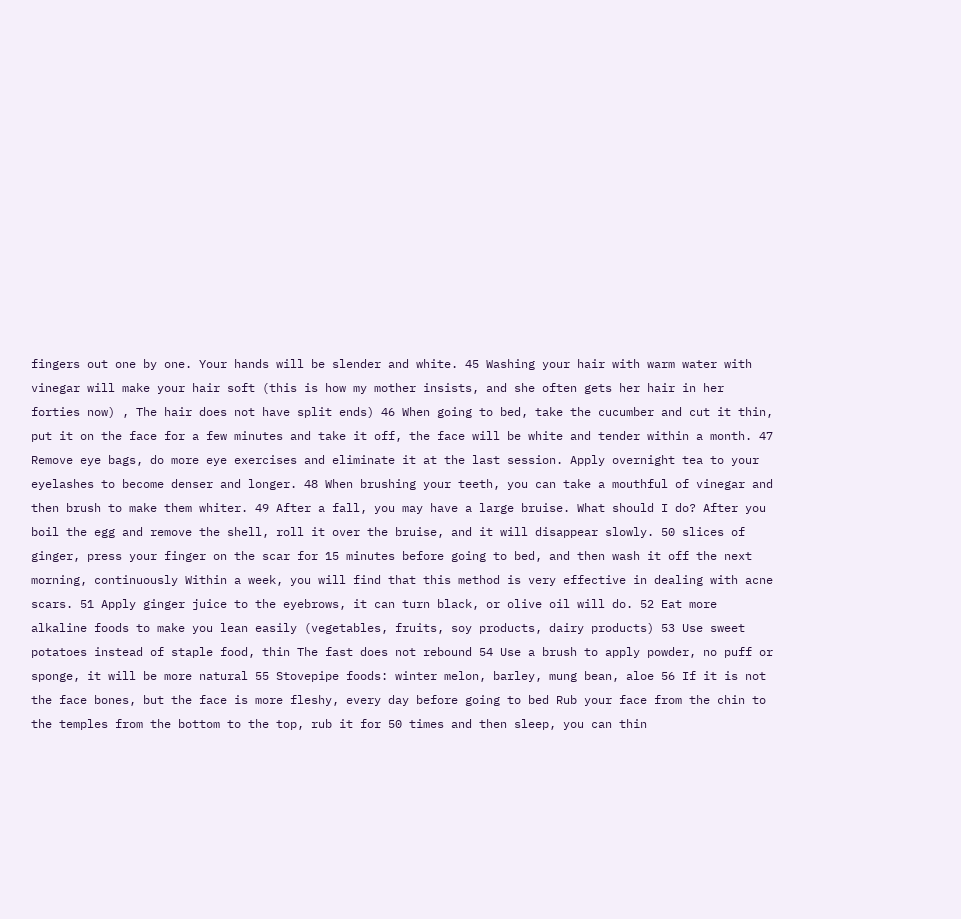fingers out one by one. Your hands will be slender and white. 45 Washing your hair with warm water with vinegar will make your hair soft (this is how my mother insists, and she often gets her hair in her forties now) , The hair does not have split ends) 46 When going to bed, take the cucumber and cut it thin, put it on the face for a few minutes and take it off, the face will be white and tender within a month. 47 Remove eye bags, do more eye exercises and eliminate it at the last session. Apply overnight tea to your eyelashes to become denser and longer. 48 When brushing your teeth, you can take a mouthful of vinegar and then brush to make them whiter. 49 After a fall, you may have a large bruise. What should I do? After you boil the egg and remove the shell, roll it over the bruise, and it will disappear slowly. 50 slices of ginger, press your finger on the scar for 15 minutes before going to bed, and then wash it off the next morning, continuously Within a week, you will find that this method is very effective in dealing with acne scars. 51 Apply ginger juice to the eyebrows, it can turn black, or olive oil will do. 52 Eat more alkaline foods to make you lean easily (vegetables, fruits, soy products, dairy products) 53 Use sweet potatoes instead of staple food, thin The fast does not rebound 54 Use a brush to apply powder, no puff or sponge, it will be more natural 55 Stovepipe foods: winter melon, barley, mung bean, aloe 56 If it is not the face bones, but the face is more fleshy, every day before going to bed Rub your face from the chin to the temples from the bottom to the top, rub it for 50 times and then sleep, you can thin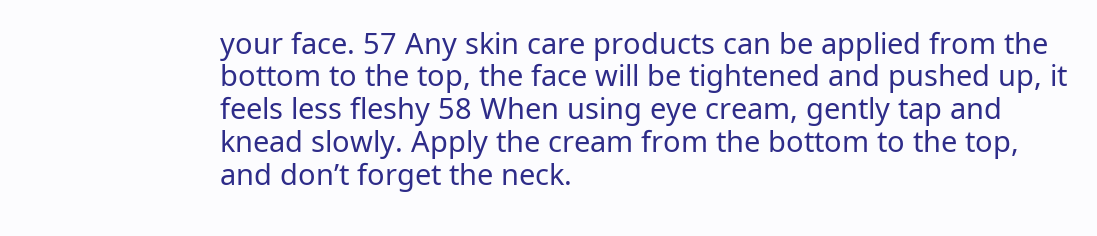your face. 57 Any skin care products can be applied from the bottom to the top, the face will be tightened and pushed up, it feels less fleshy 58 When using eye cream, gently tap and knead slowly. Apply the cream from the bottom to the top, and don’t forget the neck.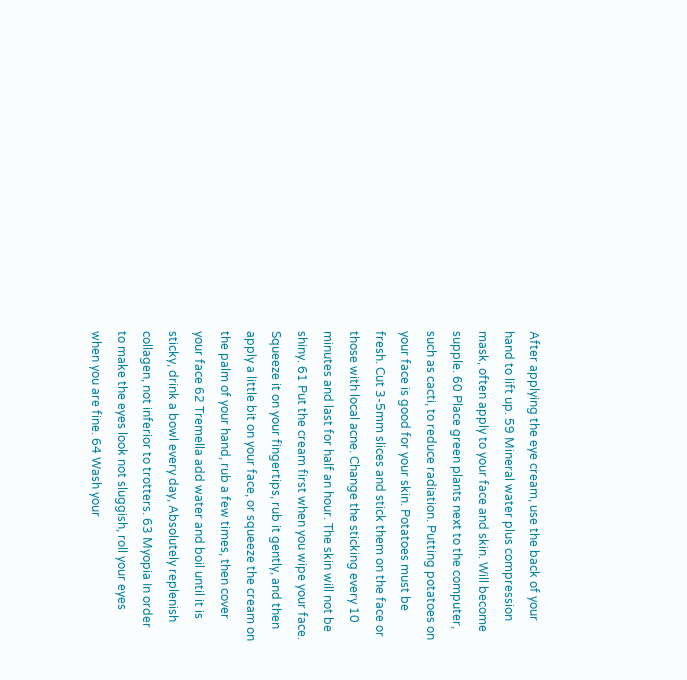After applying the eye cream, use the back of your hand to lift up. 59 Mineral water plus compression mask, often apply to your face and skin. Will become supple. 60 Place green plants next to the computer, such as cacti, to reduce radiation. Putting potatoes on your face is good for your skin. Potatoes must be fresh. Cut 3-5mm slices and stick them on the face or those with local acne. Change the sticking every 10 minutes and last for half an hour. The skin will not be shiny. 61 Put the cream first when you wipe your face. Squeeze it on your fingertips, rub it gently, and then apply a little bit on your face, or squeeze the cream on the palm of your hand, rub a few times, then cover your face 62 Tremella add water and boil until it is sticky, drink a bowl every day, Absolutely replenish collagen, not inferior to trotters. 63 Myopia In order to make the eyes look not sluggish, roll your eyes when you are fine. 64 Wash your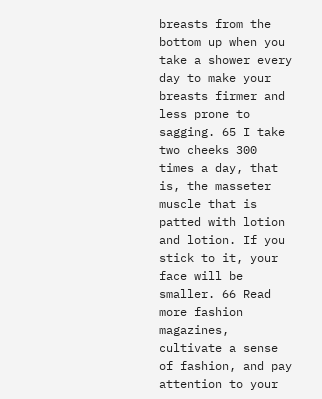breasts from the bottom up when you take a shower every day to make your breasts firmer and less prone to sagging. 65 I take two cheeks 300 times a day, that is, the masseter muscle that is patted with lotion and lotion. If you stick to it, your face will be smaller. 66 Read more fashion magazines, cultivate a sense of fashion, and pay attention to your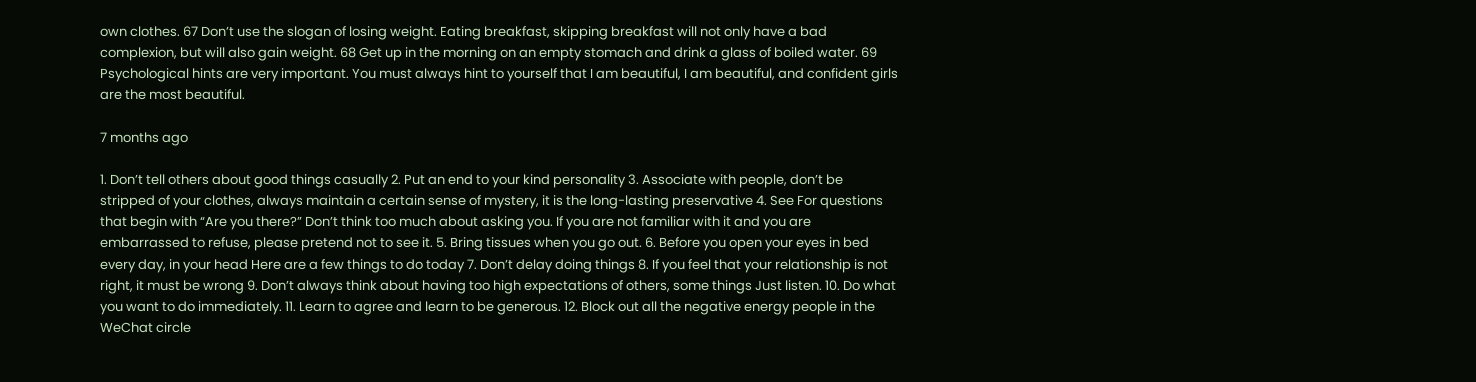own clothes. 67 Don’t use the slogan of losing weight. Eating breakfast, skipping breakfast will not only have a bad complexion, but will also gain weight. 68 Get up in the morning on an empty stomach and drink a glass of boiled water. 69 Psychological hints are very important. You must always hint to yourself that I am beautiful, I am beautiful, and confident girls are the most beautiful.

7 months ago

1. Don’t tell others about good things casually 2. Put an end to your kind personality 3. Associate with people, don’t be stripped of your clothes, always maintain a certain sense of mystery, it is the long-lasting preservative 4. See For questions that begin with “Are you there?” Don’t think too much about asking you. If you are not familiar with it and you are embarrassed to refuse, please pretend not to see it. 5. Bring tissues when you go out. 6. Before you open your eyes in bed every day, in your head Here are a few things to do today 7. Don’t delay doing things 8. If you feel that your relationship is not right, it must be wrong 9. Don’t always think about having too high expectations of others, some things Just listen. 10. Do what you want to do immediately. 11. Learn to agree and learn to be generous. 12. Block out all the negative energy people in the WeChat circle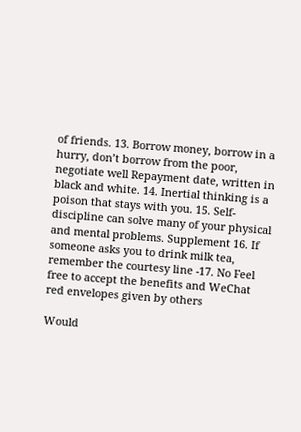of friends. 13. Borrow money, borrow in a hurry, don’t borrow from the poor, negotiate well Repayment date, written in black and white. 14. Inertial thinking is a poison that stays with you. 15. Self-discipline can solve many of your physical and mental problems. Supplement 16. If someone asks you to drink milk tea, remember the courtesy line -17. No Feel free to accept the benefits and WeChat red envelopes given by others

Would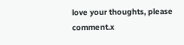love your thoughts, please comment.x